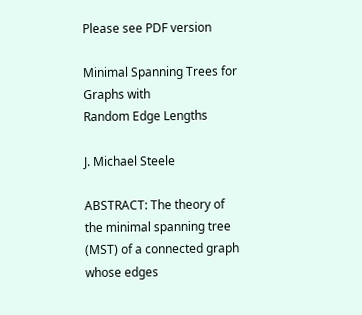Please see PDF version

Minimal Spanning Trees for Graphs with
Random Edge Lengths

J. Michael Steele

ABSTRACT: The theory of the minimal spanning tree (MST) of a connected graph whose edges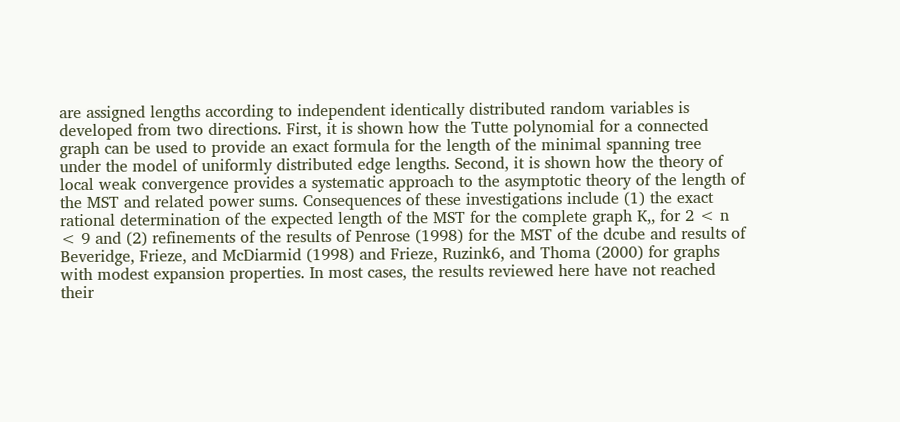are assigned lengths according to independent identically distributed random variables is developed from two directions. First, it is shown how the Tutte polynomial for a connected graph can be used to provide an exact formula for the length of the minimal spanning tree under the model of uniformly distributed edge lengths. Second, it is shown how the theory of local weak convergence provides a systematic approach to the asymptotic theory of the length of the MST and related power sums. Consequences of these investigations include (1) the exact rational determination of the expected length of the MST for the complete graph K,, for 2 < n < 9 and (2) refinements of the results of Penrose (1998) for the MST of the dcube and results of Beveridge, Frieze, and McDiarmid (1998) and Frieze, Ruzink6, and Thoma (2000) for graphs with modest expansion properties. In most cases, the results reviewed here have not reached their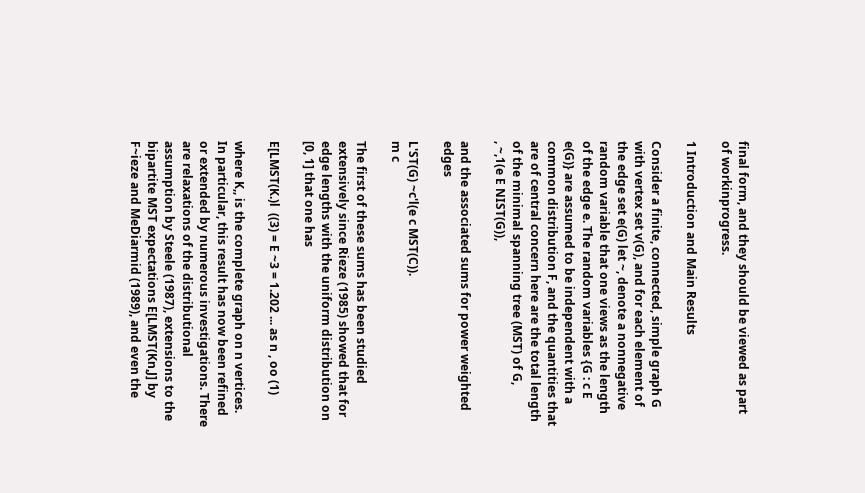final form, and they should be viewed as part of workinprogress.

1 Introduction and Main Results

Consider a finite, connected, simple graph G with vertex set v(G), and for each element of the edge set e(G) let ~, denote a nonnegative random variable that one views as the length of the edge e. The random variables {G : c E e(G)} are assumed to be independent with a common distribution F, and the quantities that are of central concern here are the total length of the minimal spanning tree (MST) of G,
, ~,1(e E NIST(G)),

and the associated sums for power weighted edges

L'ST(G) ~c'l(e c MST(C)).
m c

The first of these sums has been studied extensively since Rieze (1985) showed that for edge lengths with the uniform distribution on [0, 1] that one has

E[LMST(K.)l  ((3) = E ~3 = 1.202 ... as n , oo (1)

where K,, is the complete graph on n vertices.
In particular, this result has now been refined or extended by numerous investigations. There are relaxations of the distributional assumption by Steele (1987), extensions to the bipartite MST expectations E[LMST(Kn,J] by F~ieze and MeDiarmid (1989), and even the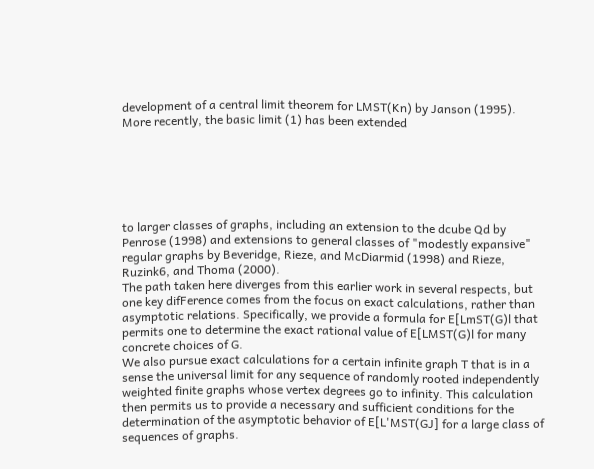development of a central limit theorem for LMST(Kn) by Janson (1995). More recently, the basic limit (1) has been extended






to larger classes of graphs, including an extension to the dcube Qd by Penrose (1998) and extensions to general classes of "modestly expansive" regular graphs by Beveridge, Rieze, and McDiarmid (1998) and Rieze, Ruzink6, and Thoma (2000).
The path taken here diverges from this earlier work in several respects, but one key difFerence comes from the focus on exact calculations, rather than asymptotic relations. Specifically, we provide a formula for E[LmST(G)l that permits one to determine the exact rational value of E[LMST(G)l for many concrete choices of G.
We also pursue exact calculations for a certain infinite graph T that is in a sense the universal limit for any sequence of randomly rooted independently weighted finite graphs whose vertex degrees go to infinity. This calculation then permits us to provide a necessary and sufficient conditions for the determination of the asymptotic behavior of E[L'MST(GJ] for a large class of sequences of graphs.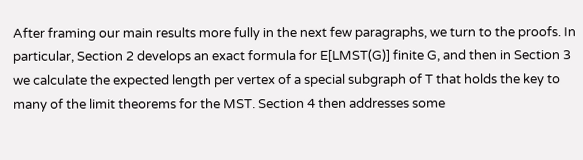After framing our main results more fully in the next few paragraphs, we turn to the proofs. In particular, Section 2 develops an exact formula for E[LMST(G)] finite G, and then in Section 3 we calculate the expected length per vertex of a special subgraph of T that holds the key to many of the limit theorems for the MST. Section 4 then addresses some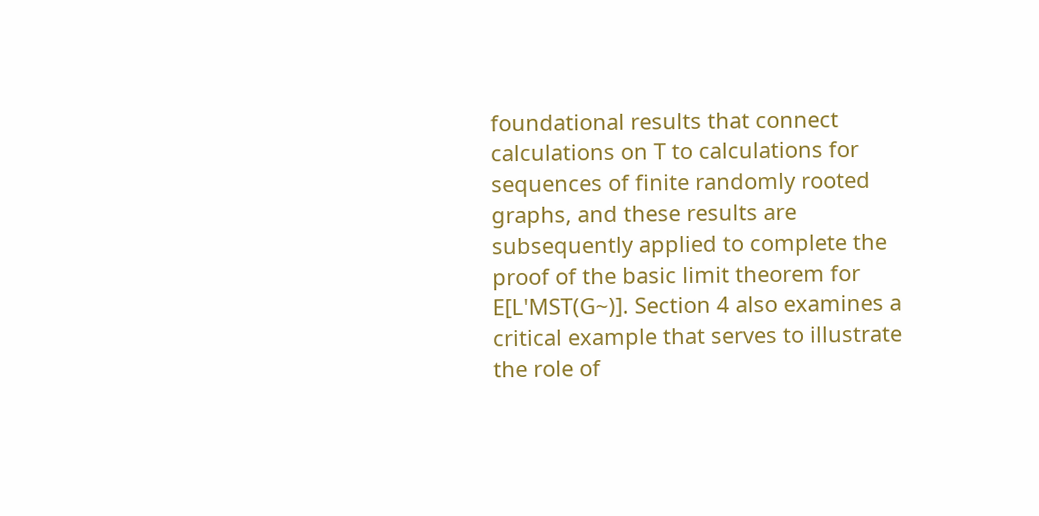foundational results that connect calculations on T to calculations for sequences of finite randomly rooted graphs, and these results are subsequently applied to complete the proof of the basic limit theorem for E[L'MST(G~)]. Section 4 also examines a critical example that serves to illustrate the role of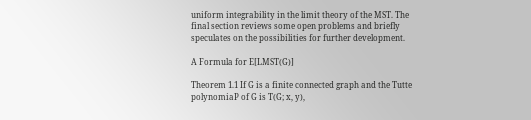uniform integrability in the limit theory of the MST. The final section reviews some open problems and briefly speculates on the possibilities for further development.

A Formula for E[LMST(G)]

Theorem 1.1 If G is a finite connected graph and the Tutte polynomiaP of G is T(G; x, y),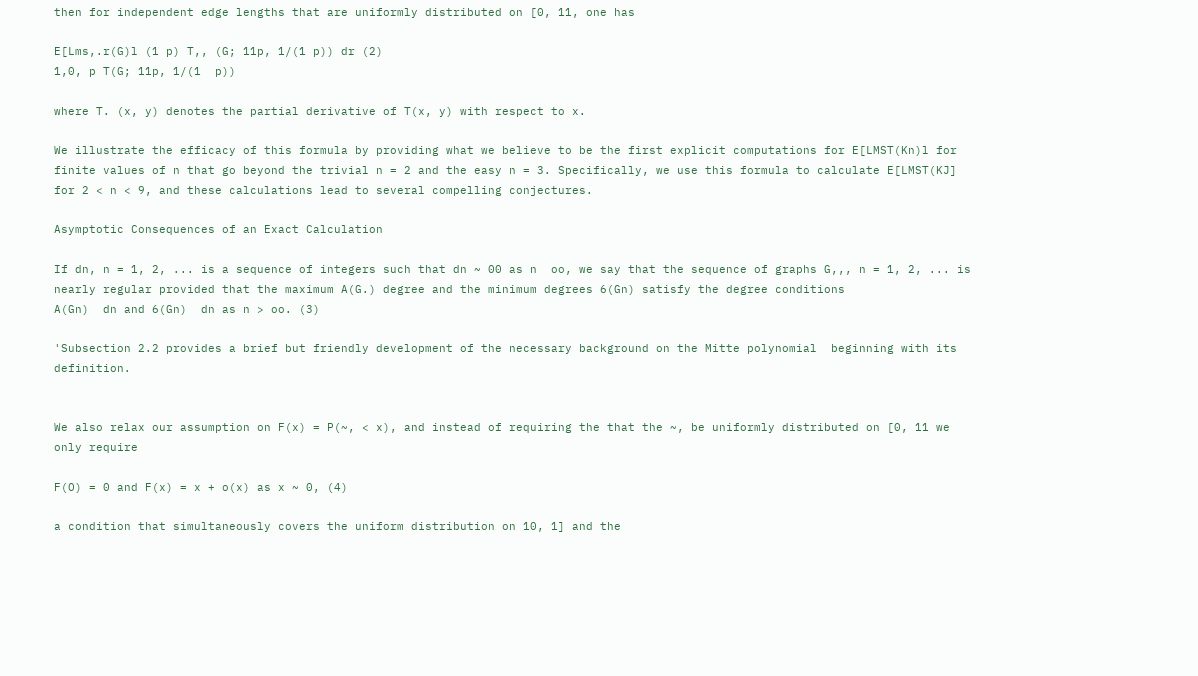then for independent edge lengths that are uniformly distributed on [0, 11, one has

E[Lms,.r(G)l (1 p) T,, (G; 11p, 1/(1 p)) dr (2)
1,0, p T(G; 11p, 1/(1  p))

where T. (x, y) denotes the partial derivative of T(x, y) with respect to x.

We illustrate the efficacy of this formula by providing what we believe to be the first explicit computations for E[LMST(Kn)l for finite values of n that go beyond the trivial n = 2 and the easy n = 3. Specifically, we use this formula to calculate E[LMST(KJ] for 2 < n < 9, and these calculations lead to several compelling conjectures.

Asymptotic Consequences of an Exact Calculation

If dn, n = 1, 2, ... is a sequence of integers such that dn ~ 00 as n  oo, we say that the sequence of graphs G,,, n = 1, 2, ... is nearly regular provided that the maximum A(G.) degree and the minimum degrees 6(Gn) satisfy the degree conditions
A(Gn)  dn and 6(Gn)  dn as n > oo. (3)

'Subsection 2.2 provides a brief but friendly development of the necessary background on the Mitte polynomial  beginning with its definition.


We also relax our assumption on F(x) = P(~, < x), and instead of requiring the that the ~, be uniformly distributed on [0, 11 we only require

F(O) = 0 and F(x) = x + o(x) as x ~ 0, (4)

a condition that simultaneously covers the uniform distribution on 10, 1] and the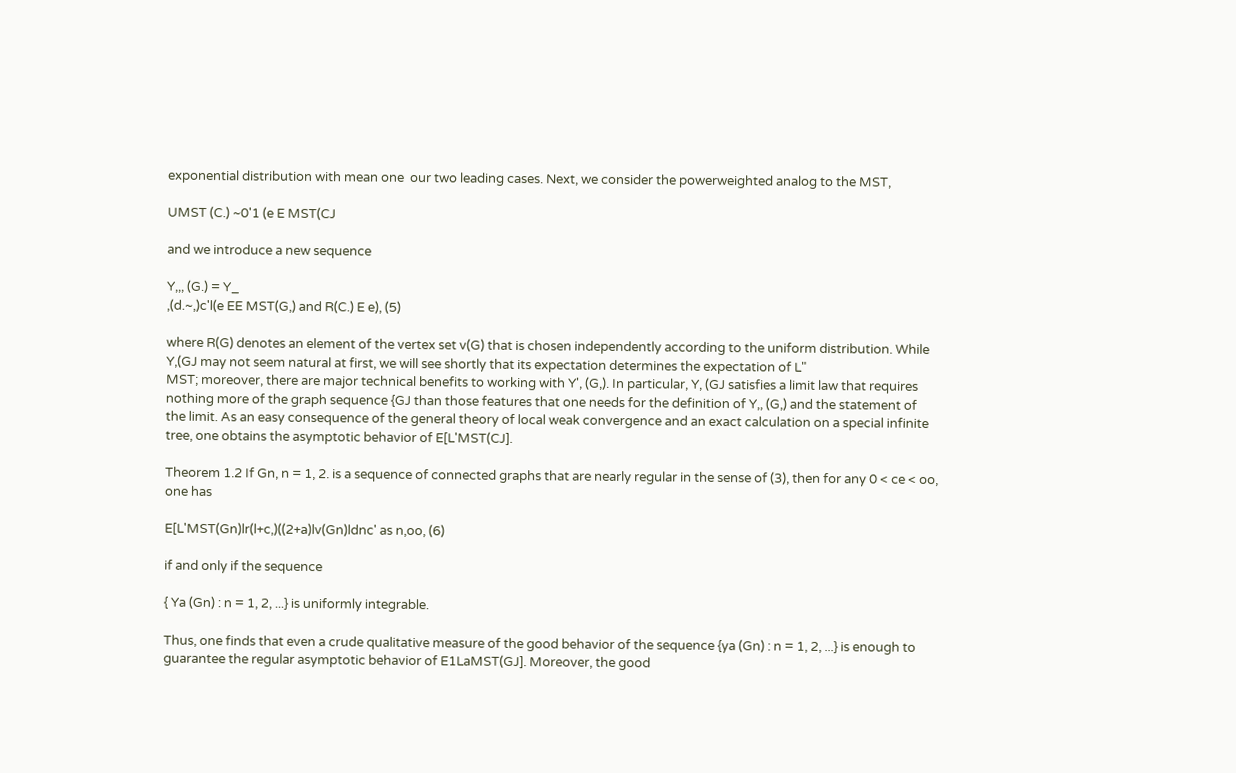exponential distribution with mean one  our two leading cases. Next, we consider the powerweighted analog to the MST,

UMST (C.) ~0'1 (e E MST(CJ

and we introduce a new sequence

Y,,, (G.) = Y_
,(d.~,)c'l(e EE MST(G,) and R(C.) E e), (5)

where R(G) denotes an element of the vertex set v(G) that is chosen independently according to the uniform distribution. While Y,(GJ may not seem natural at first, we will see shortly that its expectation determines the expectation of L"
MST; moreover, there are major technical benefits to working with Y', (G,). In particular, Y, (GJ satisfies a limit law that requires nothing more of the graph sequence {GJ than those features that one needs for the definition of Y,, (G,) and the statement of the limit. As an easy consequence of the general theory of local weak convergence and an exact calculation on a special infinite tree, one obtains the asymptotic behavior of E[L'MST(CJ].

Theorem 1.2 If Gn, n = 1, 2. is a sequence of connected graphs that are nearly regular in the sense of (3), then for any 0 < ce < oo, one has

E[L'MST(Gn)lr(l+c,)((2+a)lv(Gn)ldnc' as n,oo, (6)

if and only if the sequence

{ Ya (Gn) : n = 1, 2, ...} is uniformly integrable.

Thus, one finds that even a crude qualitative measure of the good behavior of the sequence {ya (Gn) : n = 1, 2, ...} is enough to guarantee the regular asymptotic behavior of E1LaMST(GJ]. Moreover, the good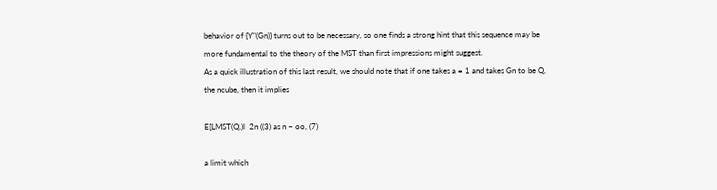behavior of {Y"(Gn)} turns out to be necessary, so one finds a strong hint that this sequence may be more fundamental to the theory of the MST than first impressions might suggest.
As a quick illustration of this last result, we should note that if one takes a = 1 and takes Gn to be Q, the ncube, then it implies

E[LMST(Q.)l  2n ((3) as n ~ oo, (7)

a limit which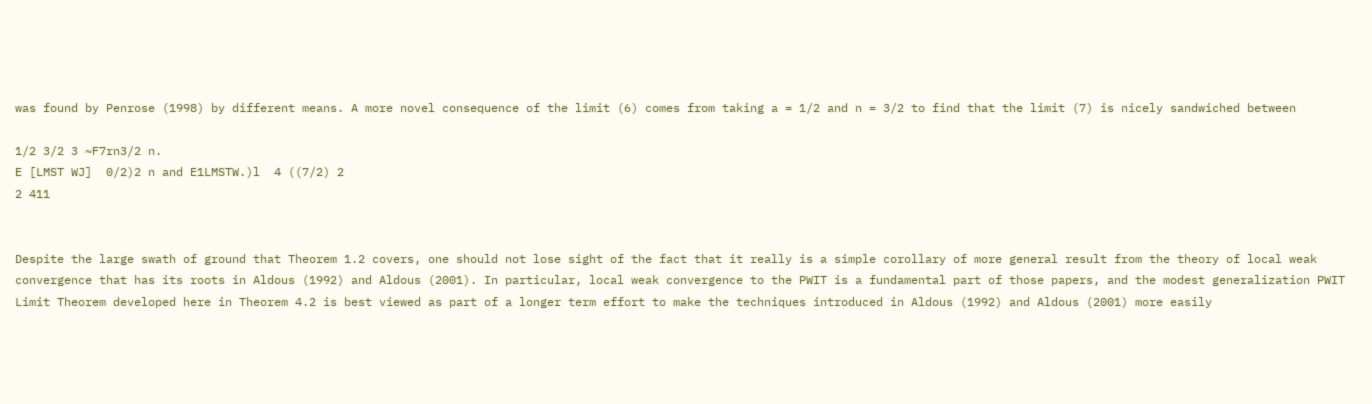was found by Penrose (1998) by different means. A more novel consequence of the limit (6) comes from taking a = 1/2 and n = 3/2 to find that the limit (7) is nicely sandwiched between

1/2 3/2 3 ~F7rn3/2 n.
E [LMST WJ]  0/2)2 n and E1LMSTW.)l  4 ((7/2) 2
2 411


Despite the large swath of ground that Theorem 1.2 covers, one should not lose sight of the fact that it really is a simple corollary of more general result from the theory of local weak convergence that has its roots in Aldous (1992) and Aldous (2001). In particular, local weak convergence to the PWIT is a fundamental part of those papers, and the modest generalization PWIT Limit Theorem developed here in Theorem 4.2 is best viewed as part of a longer term effort to make the techniques introduced in Aldous (1992) and Aldous (2001) more easily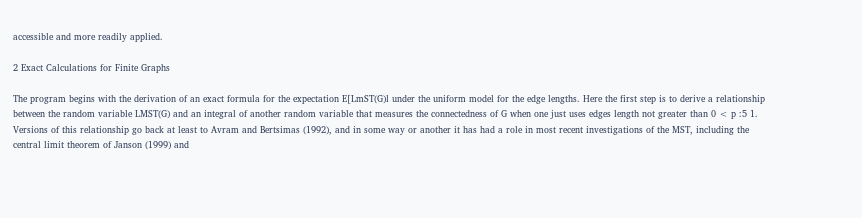accessible and more readily applied.

2 Exact Calculations for Finite Graphs

The program begins with the derivation of an exact formula for the expectation E[LmST(G)l under the uniform model for the edge lengths. Here the first step is to derive a relationship between the random variable LMST(G) and an integral of another random variable that measures the connectedness of G when one just uses edges length not greater than 0 < p :5 1. Versions of this relationship go back at least to Avram and Bertsimas (1992), and in some way or another it has had a role in most recent investigations of the MST, including the central limit theorem of Janson (1999) and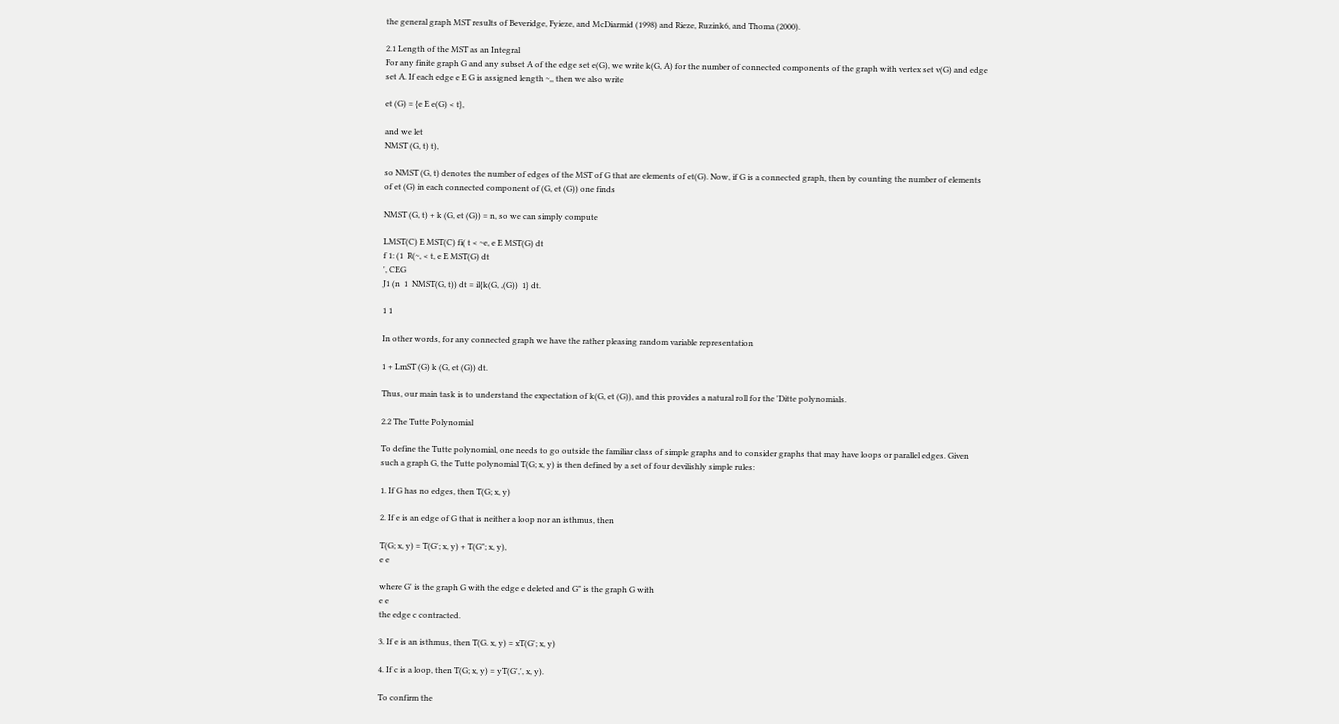the general graph MST results of Beveridge, Fyieze, and McDiarmid (1998) and Rieze, Ruzink6, and Thoma (2000).

2.1 Length of the MST as an Integral
For any finite graph G and any subset A of the edge set e(G), we write k(G, A) for the number of connected components of the graph with vertex set v(G) and edge set A. If each edge e E G is assigned length ~,, then we also write

et (G) = {e E e(G) < t},

and we let
NMST (G, t) t),

so NMST (G, t) denotes the number of edges of the MST of G that are elements of et(G). Now, if G is a connected graph, then by counting the number of elements of et (G) in each connected component of (G, et (G)) one finds

NMST (G, t) + k (G, et (G)) = n, so we can simply compute

LMST(C) E MST(C) fi( t < ~e, e E MST(G) dt
f 1: (1  R(~, < t, e E MST(G) dt
', CEG
J1 (n  1  NMST(G, t)) dt = il{k(G, ,(G))  1} dt.

1 1

In other words, for any connected graph we have the rather pleasing random variable representation

1 + LmST (G) k (G, et (G)) dt.

Thus, our main task is to understand the expectation of k(G, et (G)), and this provides a natural roll for the 'Ditte polynomials.

2.2 The Tutte Polynomial

To define the Tutte polynomial, one needs to go outside the familiar class of simple graphs and to consider graphs that may have loops or parallel edges. Given such a graph G, the Tutte polynomial T(G; x, y) is then defined by a set of four devilishly simple rules:

1. If G has no edges, then T(G; x, y)

2. If e is an edge of G that is neither a loop nor an isthmus, then

T(G; x, y) = T(G'; x, y) + T(G"; x, y),
e e

where G' is the graph G with the edge e deleted and G" is the graph G with
e e
the edge c contracted.

3. If e is an isthmus, then T(G. x, y) = xT(G'; x, y)

4. If c is a loop, then T(G; x, y) = yT(G',', x, y).

To confirm the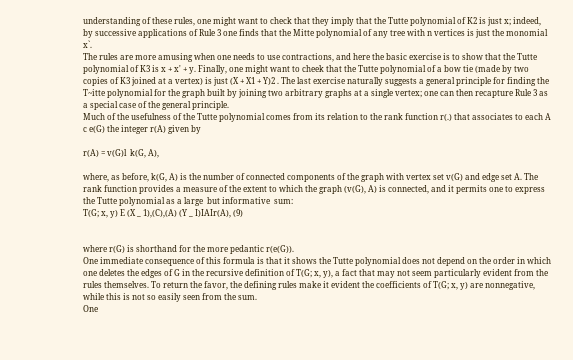understanding of these rules, one might want to check that they imply that the Tutte polynomial of K2 is just x; indeed, by successive applications of Rule 3 one finds that the Mitte polynomial of any tree with n vertices is just the monomial x`.
The rules are more amusing when one needs to use contractions, and here the basic exercise is to show that the Tutte polynomial of K3 is x + x' + y. Finally, one might want to cheek that the Tutte polynomial of a bow tie (made by two copies of K3 joined at a vertex) is just (X + X1 + Y)2 . The last exercise naturally suggests a general principle for finding the T~itte polynomial for the graph built by joining two arbitrary graphs at a single vertex; one can then recapture Rule 3 as a special case of the general principle.
Much of the usefulness of the Tutte polynomial comes from its relation to the rank function r(.) that associates to each A c e(G) the integer r(A) given by

r(A) = v(G)l  k(G, A),

where, as before, k(G, A) is the number of connected components of the graph with vertex set v(G) and edge set A. The rank function provides a measure of the extent to which the graph (v(G), A) is connected, and it permits one to express the Tutte polynomial as a large  but informative  sum:
T(G; x, y) E (X _ 1),(C),(A) (Y _ I)IAIr(A), (9)


where r(G) is shorthand for the more pedantic r(e(G)).
One immediate consequence of this formula is that it shows the Tutte polynomial does not depend on the order in which one deletes the edges of G in the recursive definition of T(G; x, y), a fact that may not seem particularly evident from the rules themselves. To return the favor, the defining rules make it evident the coefficients of T(G; x, y) are nonnegative, while this is not so easily seen from the sum.
One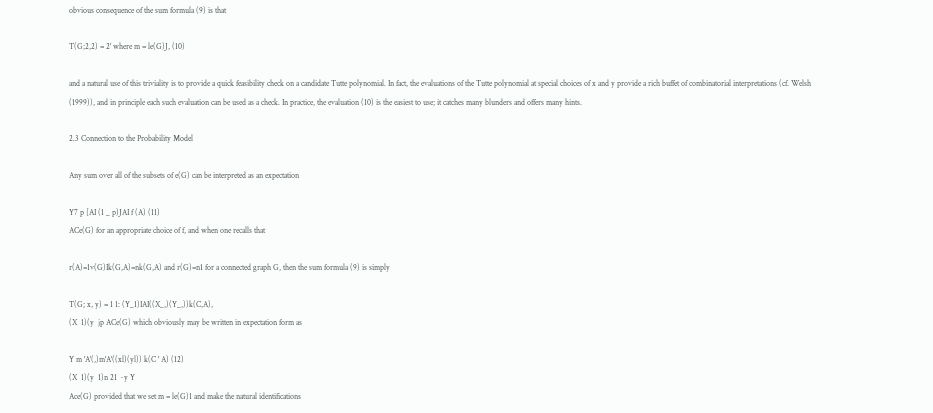obvious consequence of the sum formula (9) is that

T(G;2,2) = 2' where m = le(G)J, (10)

and a natural use of this triviality is to provide a quick feasibility check on a candidate Tutte polynomial. In fact, the evaluations of the Tutte polynomial at special choices of x and y provide a rich buffet of combinatorial interpretations (cf. Welsh (1999)), and in principle each such evaluation can be used as a check. In practice, the evaluation (10) is the easiest to use; it catches many blunders and offers many hints.

2.3 Connection to the Probability Model

Any sum over all of the subsets of e(G) can be interpreted as an expectation

Y7 p [AI (1 _ p)JAI f (A) (11)
ACe(G) for an appropriate choice of f, and when one recalls that

r(A)=1v(G)Ik(G,A)=nk(G,A) and r(G)=n1 for a connected graph G, then the sum formula (9) is simply

T(G; x, y) = 1 1: (Y_1)IAI((X_,)(Y_,))k(C,A),
(X  1)(y  jp ACe(G) which obviously may be written in expectation form as

Y m 'A'(,)m'A'((xl)(yl)) k(C ' A) (12)
(X  1)(y  1)n 21 ~y Y
Ace(G) provided that we set m = le(G)1 and make the natural identifications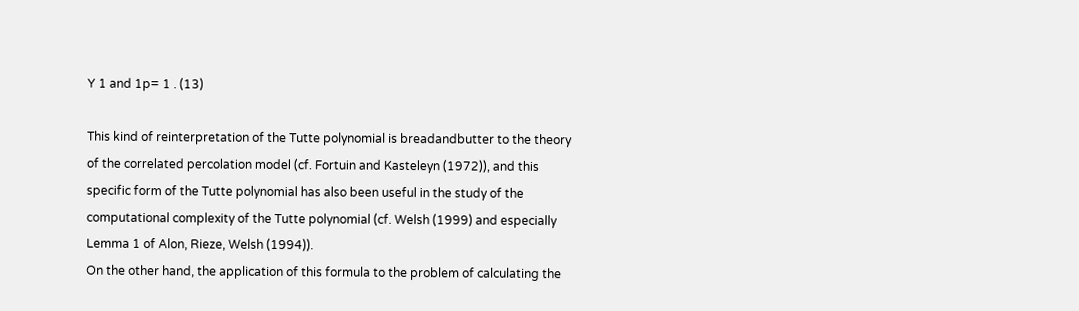Y 1 and 1p= 1 . (13)

This kind of reinterpretation of the Tutte polynomial is breadandbutter to the theory of the correlated percolation model (cf. Fortuin and Kasteleyn (1972)), and this specific form of the Tutte polynomial has also been useful in the study of the computational complexity of the Tutte polynomial (cf. Welsh (1999) and especially Lemma 1 of Alon, Rieze, Welsh (1994)).
On the other hand, the application of this formula to the problem of calculating the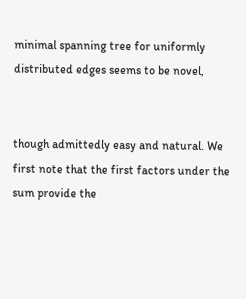minimal spanning tree for uniformly distributed edges seems to be novel,


though admittedly easy and natural. We first note that the first factors under the sum provide the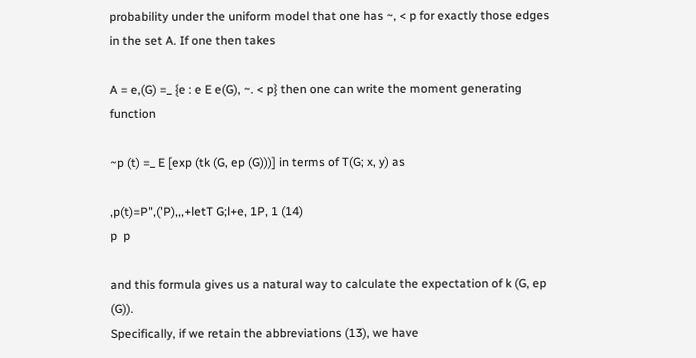probability under the uniform model that one has ~, < p for exactly those edges in the set A. If one then takes

A = e,(G) =_ {e : e E e(G), ~. < p} then one can write the moment generating function

~p (t) =_ E [exp (tk (G, ep (G)))] in terms of T(G; x, y) as

,p(t)=P",('P),,,+letT G;l+e, 1P, 1 (14)
p  p

and this formula gives us a natural way to calculate the expectation of k (G, ep (G)).
Specifically, if we retain the abbreviations (13), we have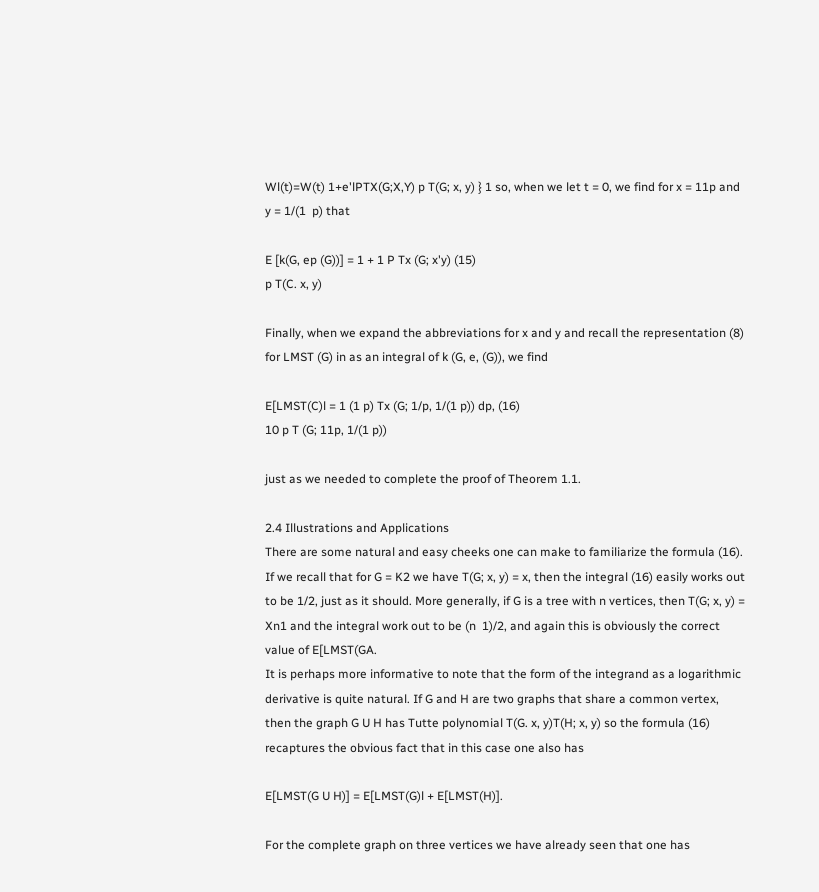Wl(t)=W(t) 1+e'lPTX(G;X,Y) p T(G; x, y) } 1 so, when we let t = 0, we find for x = 11p and y = 1/(1  p) that

E [k(G, ep (G))] = 1 + 1 P Tx (G; x'y) (15)
p T(C. x, y)

Finally, when we expand the abbreviations for x and y and recall the representation (8) for LMST (G) in as an integral of k (G, e, (G)), we find

E[LMST(C)l = 1 (1 p) Tx (G; 1/p, 1/(1 p)) dp, (16)
10 p T (G; 11p, 1/(1 p))

just as we needed to complete the proof of Theorem 1.1.

2.4 Illustrations and Applications
There are some natural and easy cheeks one can make to familiarize the formula (16). If we recall that for G = K2 we have T(G; x, y) = x, then the integral (16) easily works out to be 1/2, just as it should. More generally, if G is a tree with n vertices, then T(G; x, y) = Xn1 and the integral work out to be (n  1)/2, and again this is obviously the correct value of E[LMST(GA.
It is perhaps more informative to note that the form of the integrand as a logarithmic derivative is quite natural. If G and H are two graphs that share a common vertex, then the graph G U H has Tutte polynomial T(G. x, y)T(H; x, y) so the formula (16) recaptures the obvious fact that in this case one also has

E[LMST(G U H)] = E[LMST(G)l + E[LMST(H)].

For the complete graph on three vertices we have already seen that one has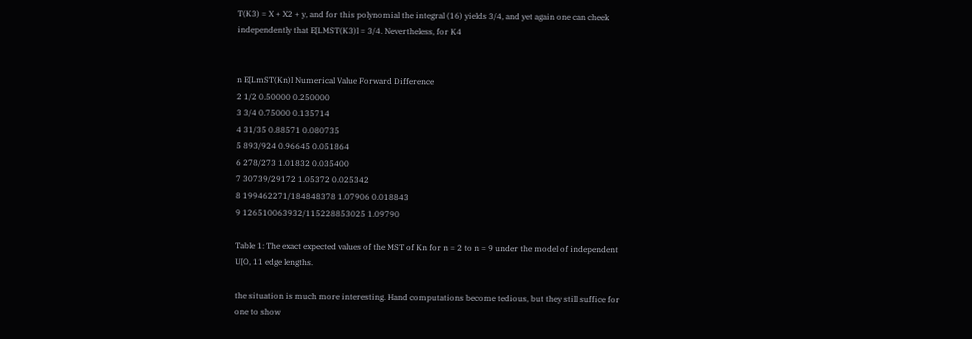T(K3) = X + X2 + y, and for this polynomial the integral (16) yields 3/4, and yet again one can cheek independently that E[LMST(K3)l = 3/4. Nevertheless, for K4


n E[LmST(Kn)l Numerical Value Forward Difference
2 1/2 0.50000 0.250000
3 3/4 0.75000 0.135714
4 31/35 0.88571 0.080735
5 893/924 0.96645 0.051864
6 278/273 1.01832 0.035400
7 30739/29172 1.05372 0.025342
8 199462271/184848378 1.07906 0.018843
9 126510063932/115228853025 1.09790

Table 1: The exact expected values of the MST of Kn for n = 2 to n = 9 under the model of independent U[O, 11 edge lengths.

the situation is much more interesting. Hand computations become tedious, but they still suffice for one to show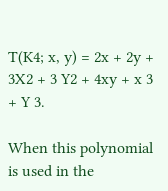T(K4; x, y) = 2x + 2y + 3X2 + 3 Y2 + 4xy + x 3 + Y 3.

When this polynomial is used in the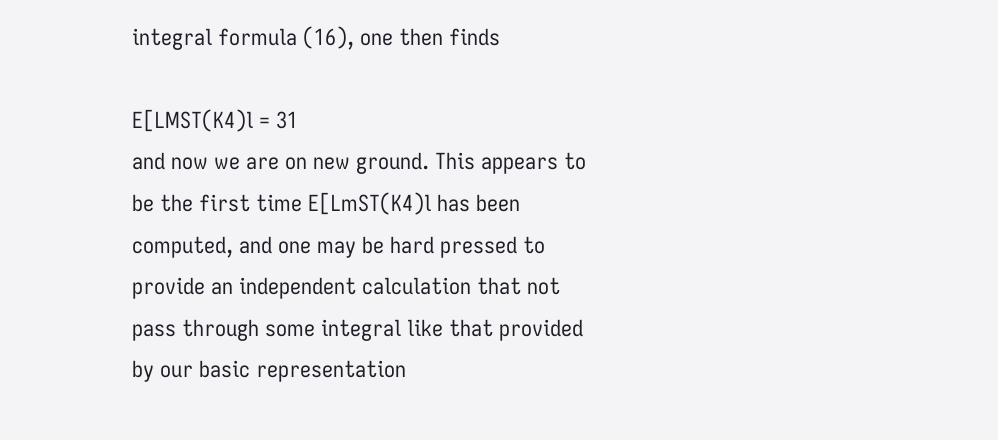integral formula (16), one then finds

E[LMST(K4)l = 31
and now we are on new ground. This appears to be the first time E[LmST(K4)l has been computed, and one may be hard pressed to provide an independent calculation that not pass through some integral like that provided by our basic representation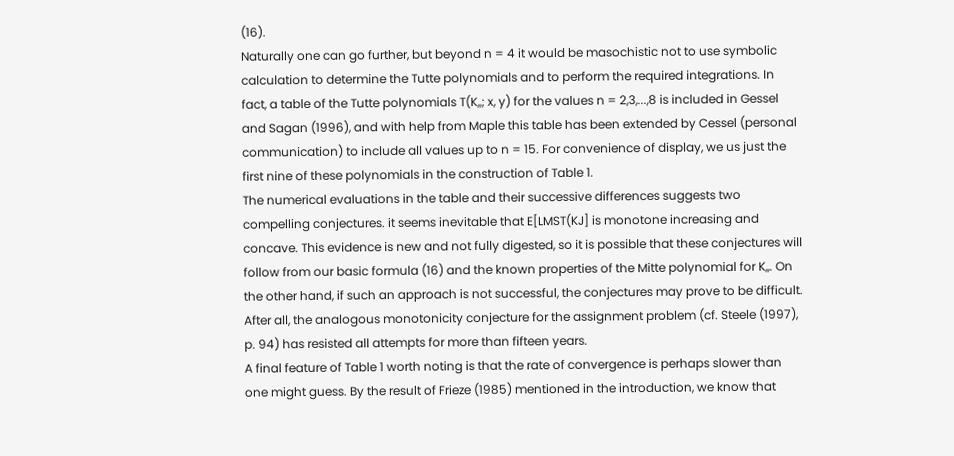(16).
Naturally one can go further, but beyond n = 4 it would be masochistic not to use symbolic calculation to determine the Tutte polynomials and to perform the required integrations. In fact, a table of the Tutte polynomials T(K,,; x, y) for the values n = 2,3,...,8 is included in Gessel and Sagan (1996), and with help from Maple this table has been extended by Cessel (personal communication) to include all values up to n = 15. For convenience of display, we us just the first nine of these polynomials in the construction of Table 1.
The numerical evaluations in the table and their successive differences suggests two compelling conjectures. it seems inevitable that E[LMST(KJ] is monotone increasing and concave. This evidence is new and not fully digested, so it is possible that these conjectures will follow from our basic formula (16) and the known properties of the Mitte polynomial for K,,. On the other hand, if such an approach is not successful, the conjectures may prove to be difficult. After all, the analogous monotonicity conjecture for the assignment problem (cf. Steele (1997), p. 94) has resisted all attempts for more than fifteen years.
A final feature of Table 1 worth noting is that the rate of convergence is perhaps slower than one might guess. By the result of Frieze (1985) mentioned in the introduction, we know that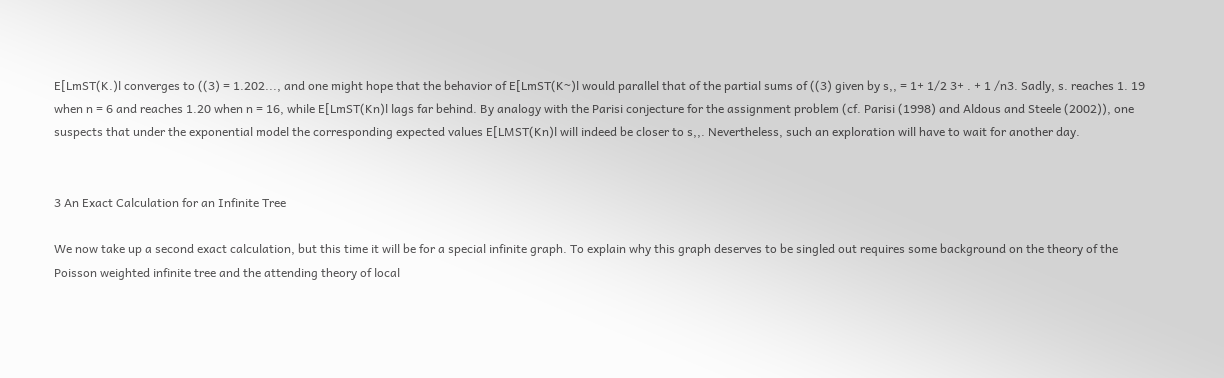E[LmST(K.)l converges to ((3) = 1.202..., and one might hope that the behavior of E[LmST(K~)l would parallel that of the partial sums of ((3) given by s,, = 1+ 1/2 3+ . + 1 /n3. Sadly, s. reaches 1. 19 when n = 6 and reaches 1.20 when n = 16, while E[LmST(Kn)l lags far behind. By analogy with the Parisi conjecture for the assignment problem (cf. Parisi (1998) and Aldous and Steele (2002)), one suspects that under the exponential model the corresponding expected values E[LMST(Kn)l will indeed be closer to s,,. Nevertheless, such an exploration will have to wait for another day.


3 An Exact Calculation for an Infinite Tree

We now take up a second exact calculation, but this time it will be for a special infinite graph. To explain why this graph deserves to be singled out requires some background on the theory of the Poisson weighted infinite tree and the attending theory of local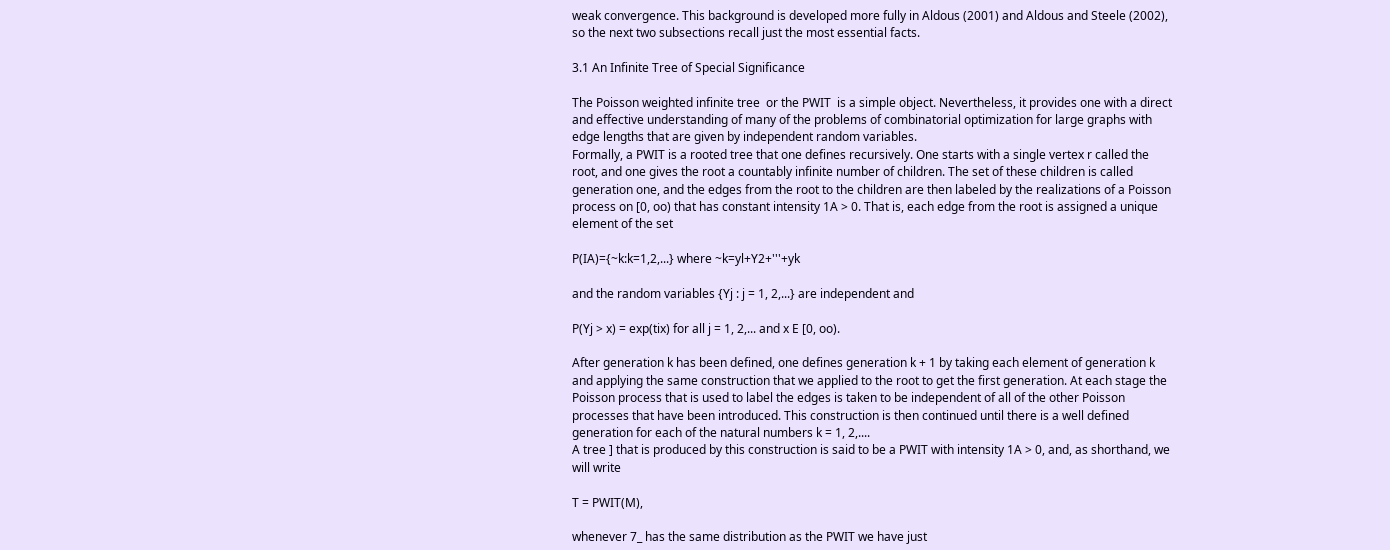weak convergence. This background is developed more fully in Aldous (2001) and Aldous and Steele (2002), so the next two subsections recall just the most essential facts.

3.1 An Infinite Tree of Special Significance

The Poisson weighted infinite tree  or the PWIT  is a simple object. Nevertheless, it provides one with a direct and effective understanding of many of the problems of combinatorial optimization for large graphs with edge lengths that are given by independent random variables.
Formally, a PWIT is a rooted tree that one defines recursively. One starts with a single vertex r called the root, and one gives the root a countably infinite number of children. The set of these children is called generation one, and the edges from the root to the children are then labeled by the realizations of a Poisson process on [0, oo) that has constant intensity 1A > 0. That is, each edge from the root is assigned a unique element of the set

P(IA)={~k:k=1,2,...} where ~k=yl+Y2+'''+yk

and the random variables {Yj : j = 1, 2,...} are independent and

P(Yj > x) = exp(tix) for all j = 1, 2,... and x E [0, oo).

After generation k has been defined, one defines generation k + 1 by taking each element of generation k and applying the same construction that we applied to the root to get the first generation. At each stage the Poisson process that is used to label the edges is taken to be independent of all of the other Poisson processes that have been introduced. This construction is then continued until there is a well defined generation for each of the natural numbers k = 1, 2,....
A tree ] that is produced by this construction is said to be a PWIT with intensity 1A > 0, and, as shorthand, we will write

T = PWIT(M),

whenever 7_ has the same distribution as the PWIT we have just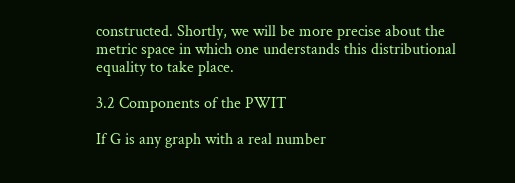constructed. Shortly, we will be more precise about the metric space in which one understands this distributional equality to take place.

3.2 Components of the PWIT

If G is any graph with a real number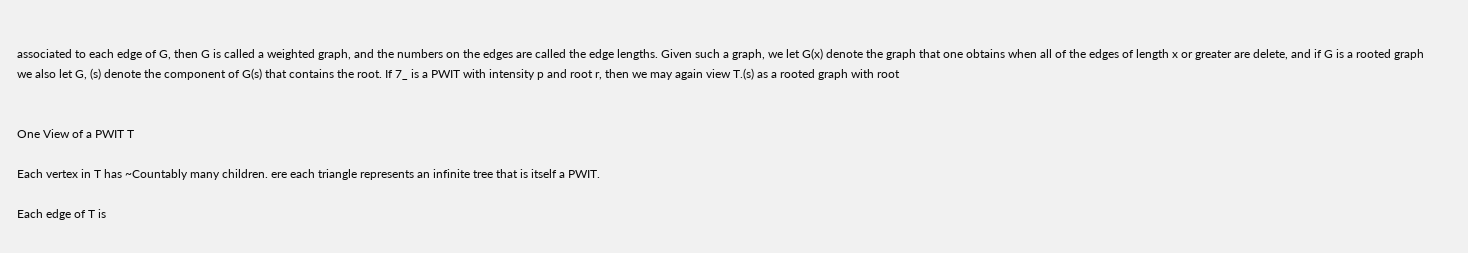associated to each edge of G, then G is called a weighted graph, and the numbers on the edges are called the edge lengths. Given such a graph, we let G(x) denote the graph that one obtains when all of the edges of length x or greater are delete, and if G is a rooted graph we also let G, (s) denote the component of G(s) that contains the root. If 7_ is a PWIT with intensity p and root r, then we may again view T.(s) as a rooted graph with root


One View of a PWIT T

Each vertex in T has ~Countably many children. ere each triangle represents an infinite tree that is itself a PWIT.

Each edge of T is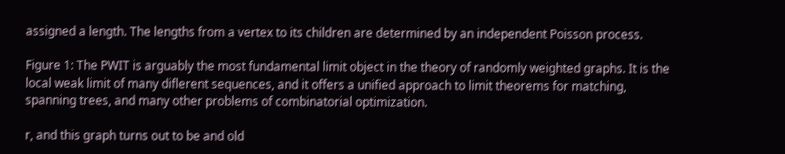assigned a length. The lengths from a vertex to its children are determined by an independent Poisson process.

Figure 1: The PWIT is arguably the most fundamental limit object in the theory of randomly weighted graphs. It is the local weak limit of many diflerent sequences, and it offers a unified approach to limit theorems for matching, spanning trees, and many other problems of combinatorial optimization.

r, and this graph turns out to be and old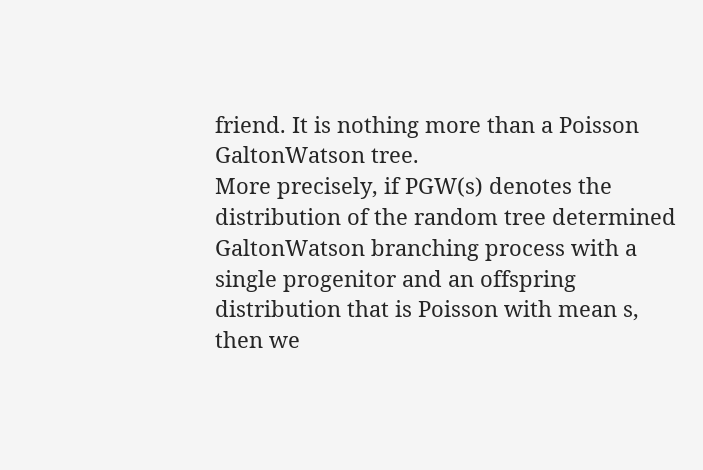friend. It is nothing more than a Poisson GaltonWatson tree.
More precisely, if PGW(s) denotes the distribution of the random tree determined GaltonWatson branching process with a single progenitor and an offspring distribution that is Poisson with mean s, then we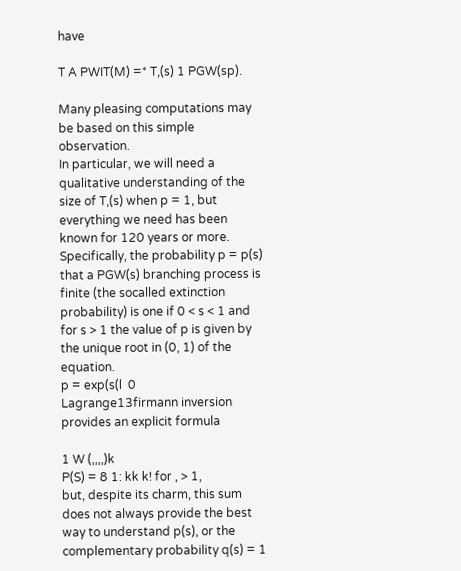have

T A PWIT(M) =* T,(s) 1 PGW(sp).

Many pleasing computations may be based on this simple observation.
In particular, we will need a qualitative understanding of the size of T,(s) when p = 1, but everything we need has been known for 120 years or more. Specifically, the probability p = p(s) that a PGW(s) branching process is finite (the socalled extinction probability) is one if 0 < s < 1 and for s > 1 the value of p is given by the unique root in (0, 1) of the equation.
p = exp(s(l  0
Lagrange13firmann inversion provides an explicit formula

1 W (,,,,)k
P(S) = 8 1: kk k! for , > 1,
but, despite its charm, this sum does not always provide the best way to understand p(s), or the complementary probability q(s) = 1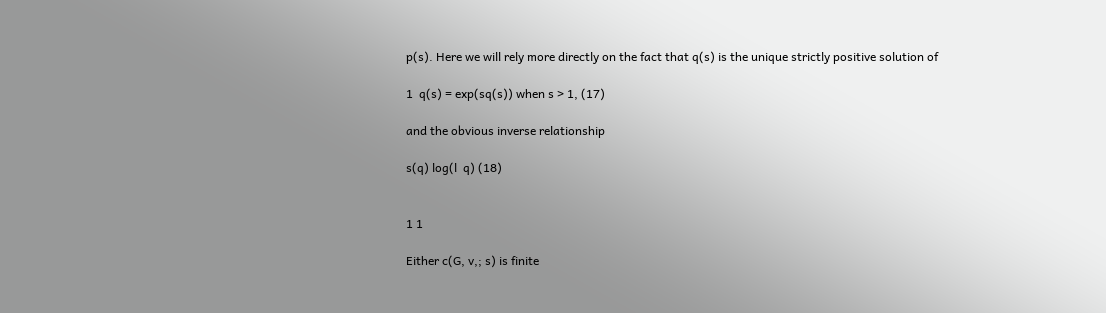p(s). Here we will rely more directly on the fact that q(s) is the unique strictly positive solution of

1  q(s) = exp(sq(s)) when s > 1, (17)

and the obvious inverse relationship

s(q) log(l  q) (18)


1 1

Either c(G, v,; s) is finite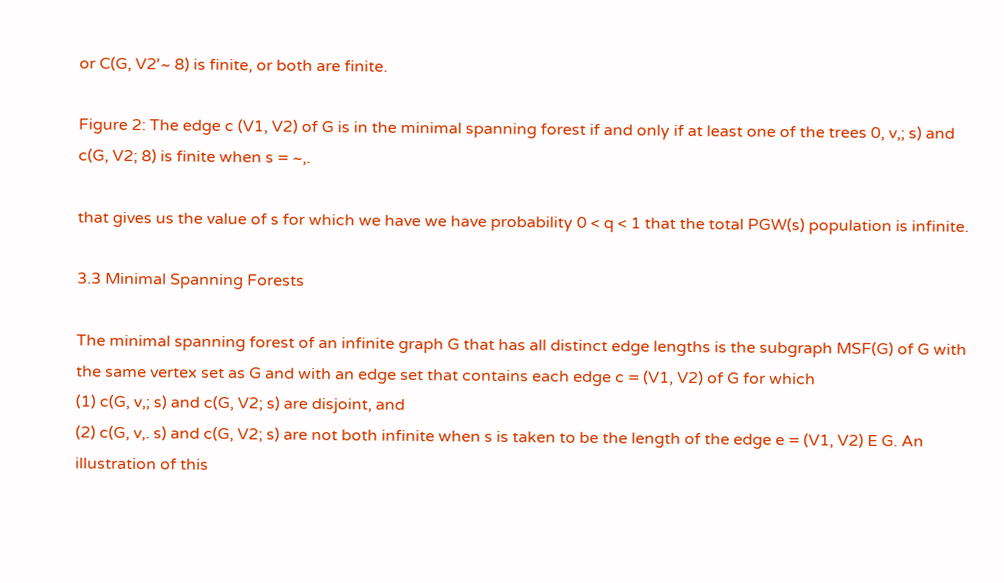or C(G, V2'~ 8) is finite, or both are finite.

Figure 2: The edge c (V1, V2) of G is in the minimal spanning forest if and only if at least one of the trees 0, v,; s) and c(G, V2; 8) is finite when s = ~,.

that gives us the value of s for which we have we have probability 0 < q < 1 that the total PGW(s) population is infinite.

3.3 Minimal Spanning Forests

The minimal spanning forest of an infinite graph G that has all distinct edge lengths is the subgraph MSF(G) of G with the same vertex set as G and with an edge set that contains each edge c = (V1, V2) of G for which
(1) c(G, v,; s) and c(G, V2; s) are disjoint, and
(2) c(G, v,. s) and c(G, V2; s) are not both infinite when s is taken to be the length of the edge e = (V1, V2) E G. An illustration of this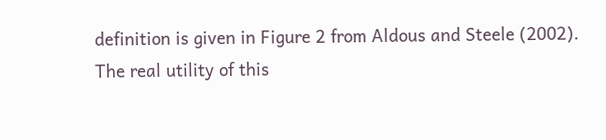definition is given in Figure 2 from Aldous and Steele (2002).
The real utility of this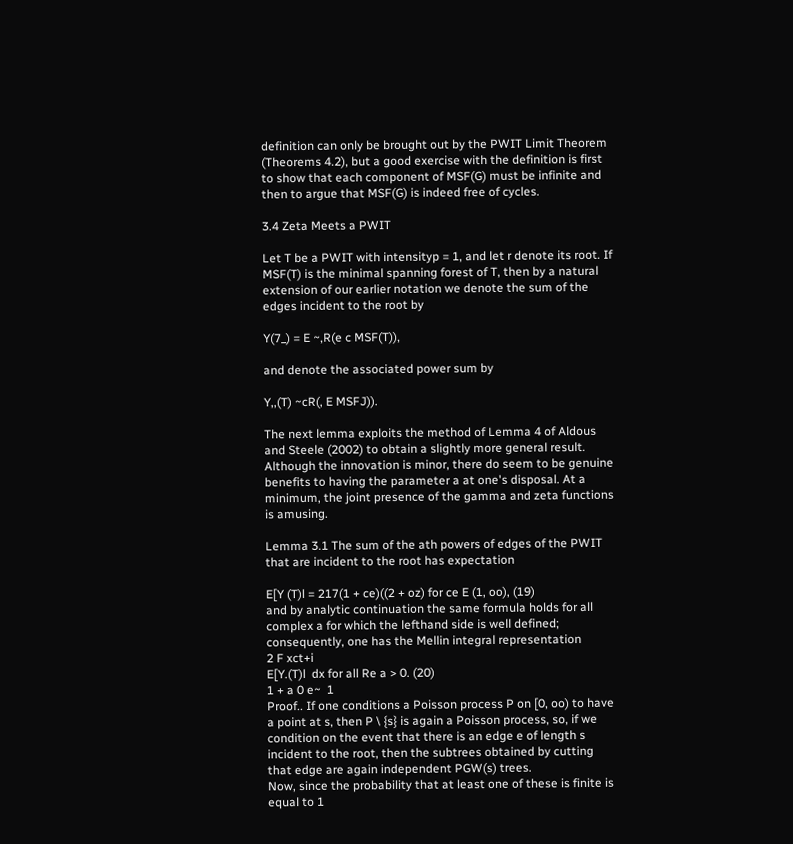definition can only be brought out by the PWIT Limit Theorem (Theorems 4.2), but a good exercise with the definition is first to show that each component of MSF(G) must be infinite and then to argue that MSF(G) is indeed free of cycles.

3.4 Zeta Meets a PWIT

Let T be a PWIT with intensityp = 1, and let r denote its root. If MSF(T) is the minimal spanning forest of T, then by a natural extension of our earlier notation we denote the sum of the edges incident to the root by

Y(7_) = E ~,R(e c MSF(T)),

and denote the associated power sum by

Y,,(T) ~cR(, E MSFJ)).

The next lemma exploits the method of Lemma 4 of Aldous and Steele (2002) to obtain a slightly more general result. Although the innovation is minor, there do seem to be genuine benefits to having the parameter a at one's disposal. At a minimum, the joint presence of the gamma and zeta functions is amusing.

Lemma 3.1 The sum of the ath powers of edges of the PWIT that are incident to the root has expectation

E[Y (T)l = 217(1 + ce)((2 + oz) for ce E (1, oo), (19)
and by analytic continuation the same formula holds for all complex a for which the lefthand side is well defined; consequently, one has the Mellin integral representation
2 F xct+i
E[Y.(T)l  dx for all Re a > 0. (20)
1 + a 0 e~  1
Proof.. If one conditions a Poisson process P on [0, oo) to have a point at s, then P \ {s} is again a Poisson process, so, if we condition on the event that there is an edge e of length s incident to the root, then the subtrees obtained by cutting that edge are again independent PGW(s) trees.
Now, since the probability that at least one of these is finite is equal to 1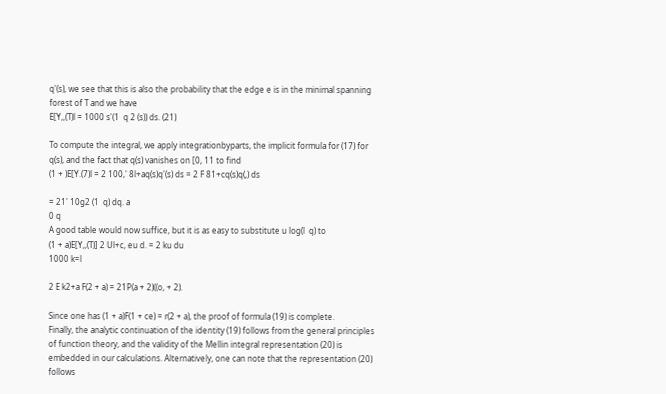q'(s), we see that this is also the probability that the edge e is in the minimal spanning forest of T and we have
E[Y,,(T)l = 1000 s'(1  q 2 (s)) ds. (21)

To compute the integral, we apply integrationbyparts, the implicit formula for (17) for q(s), and the fact that q(s) vanishes on [0, 11 to find
(1 + )E[Y.(7)l = 2 100,' 8l+aq(s)q'(s) ds = 2 F 81+cq(s)q(,) ds

= 21' 10g2 (1  q) dq. a
0 q
A good table would now suffice, but it is as easy to substitute u log(l  q) to
(1 + a)E[Y,,(T)] 2 Ul+c, eu d. = 2 ku du
1000 k=l

2 E k2+a F(2 + a) = 21P(a + 2)((o, + 2).

Since one has (1 + a)F(1 + ce) = r(2 + a), the proof of formula (19) is complete.
Finally, the analytic continuation of the identity (19) follows from the general principles of function theory, and the validity of the Mellin integral representation (20) is embedded in our calculations. Alternatively, one can note that the representation (20) follows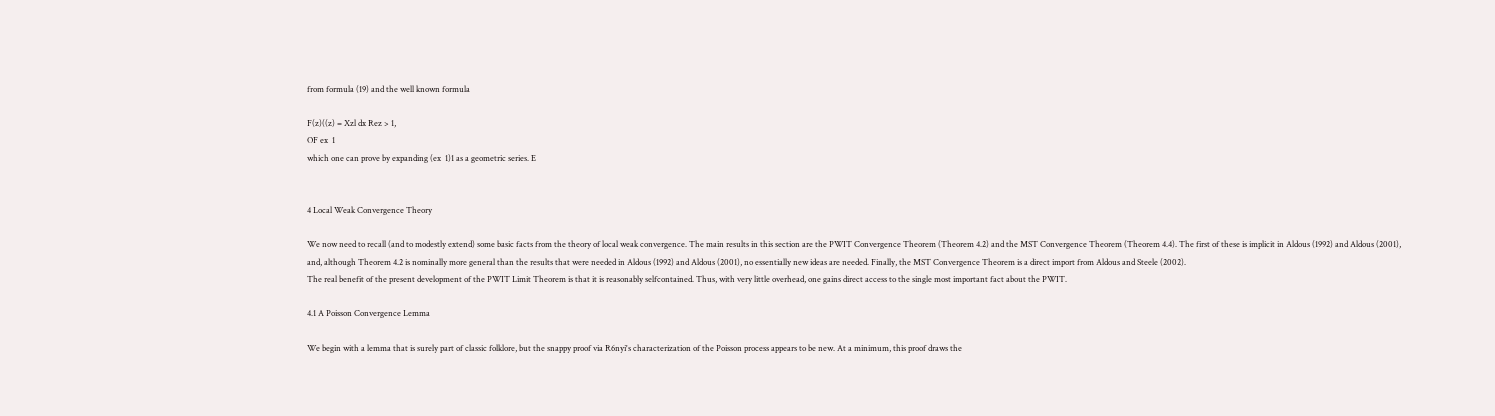from formula (19) and the well known formula

F(z)((z) = Xzl dx Rez > 1,
OF ex  1
which one can prove by expanding (ex  1)1 as a geometric series. E


4 Local Weak Convergence Theory

We now need to recall (and to modestly extend) some basic facts from the theory of local weak convergence. The main results in this section are the PWIT Convergence Theorem (Theorem 4.2) and the MST Convergence Theorem (Theorem 4.4). The first of these is implicit in Aldous (1992) and Aldous (2001), and, although Theorem 4.2 is nominally more general than the results that were needed in Aldous (1992) and Aldous (2001), no essentially new ideas are needed. Finally, the MST Convergence Theorem is a direct import from Aldous and Steele (2002).
The real benefit of the present development of the PWIT Limit Theorem is that it is reasonably selfcontained. Thus, with very little overhead, one gains direct access to the single most important fact about the PWIT.

4.1 A Poisson Convergence Lemma

We begin with a lemma that is surely part of classic folklore, but the snappy proof via R6nyi's characterization of the Poisson process appears to be new. At a minimum, this proof draws the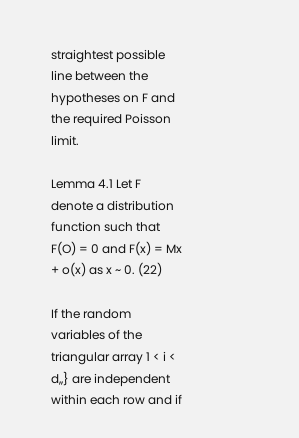straightest possible line between the hypotheses on F and the required Poisson limit.

Lemma 4.1 Let F denote a distribution function such that
F(O) = 0 and F(x) = Mx + o(x) as x ~ 0. (22)

If the random variables of the triangular array 1 < i < d,,} are independent
within each row and if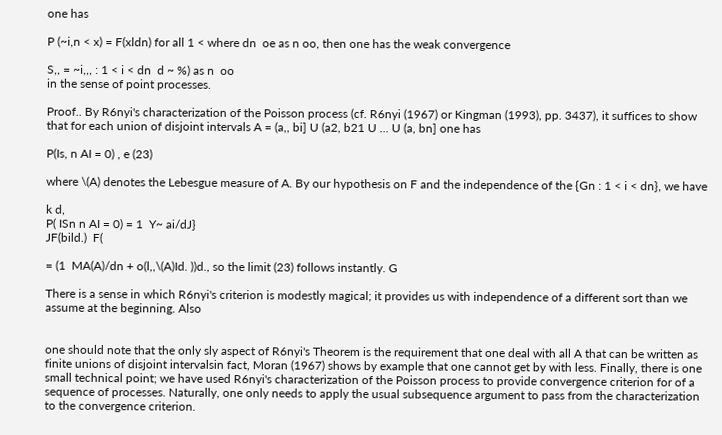one has

P (~i,n < x) = F(xldn) for all 1 < where dn  oe as n oo, then one has the weak convergence

S,, = ~i,,, : 1 < i < dn  d ~ %) as n  oo
in the sense of point processes.

Proof.. By R6nyi's characterization of the Poisson process (cf. R6nyi (1967) or Kingman (1993), pp. 3437), it suffices to show that for each union of disjoint intervals A = (a,, bi] U (a2, b21 U ... U (a, bn] one has

P(Is, n AI = 0) , e (23)

where \(A) denotes the Lebesgue measure of A. By our hypothesis on F and the independence of the {Gn : 1 < i < dn}, we have

k d,
P( ISn n AI = 0) = 1  Y~ ai/dJ}
JF(bild.)  F(

= (1  MA(A)/dn + o(l,,\(A)Id. ))d., so the limit (23) follows instantly. G

There is a sense in which R6nyi's criterion is modestly magical; it provides us with independence of a different sort than we assume at the beginning. Also


one should note that the only sly aspect of R6nyi's Theorem is the requirement that one deal with all A that can be written as finite unions of disjoint intervalsin fact, Moran (1967) shows by example that one cannot get by with less. Finally, there is one small technical point; we have used R6nyi's characterization of the Poisson process to provide convergence criterion for of a sequence of processes. Naturally, one only needs to apply the usual subsequence argument to pass from the characterization to the convergence criterion.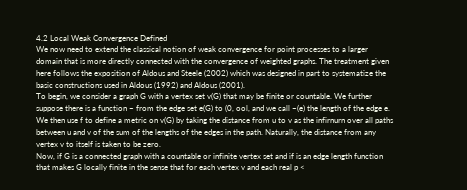4.2 Local Weak Convergence Defined
We now need to extend the classical notion of weak convergence for point processes to a larger domain that is more directly connected with the convergence of weighted graphs. The treatment given here follows the exposition of Aldous and Steele (2002) which was designed in part to systematize the basic constructions used in Aldous (1992) and Aldous (2001).
To begin, we consider a graph G with a vertex set v(G) that may be finite or countable. We further suppose there is a function ~ from the edge set e(G) to (0, ool, and we call ~(e) the length of the edge e. We then use f to define a metric on v(G) by taking the distance from u to v as the infirnurn over all paths between u and v of the sum of the lengths of the edges in the path. Naturally, the distance from any vertex v to itself is taken to be zero.
Now, if G is a connected graph with a countable or infinite vertex set and if is an edge length function that makes G locally finite in the sense that for each vertex v and each real p <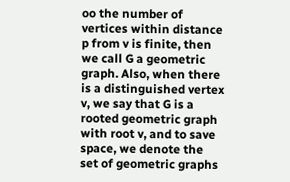oo the number of vertices within distance p from v is finite, then we call G a geometric graph. Also, when there is a distinguished vertex v, we say that G is a rooted geometric graph with root v, and to save space, we denote the set of geometric graphs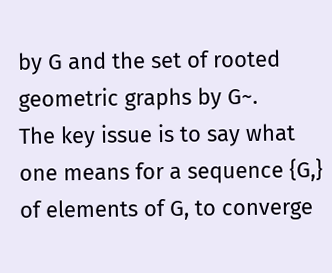by G and the set of rooted geometric graphs by G~.
The key issue is to say what one means for a sequence {G,} of elements of G, to converge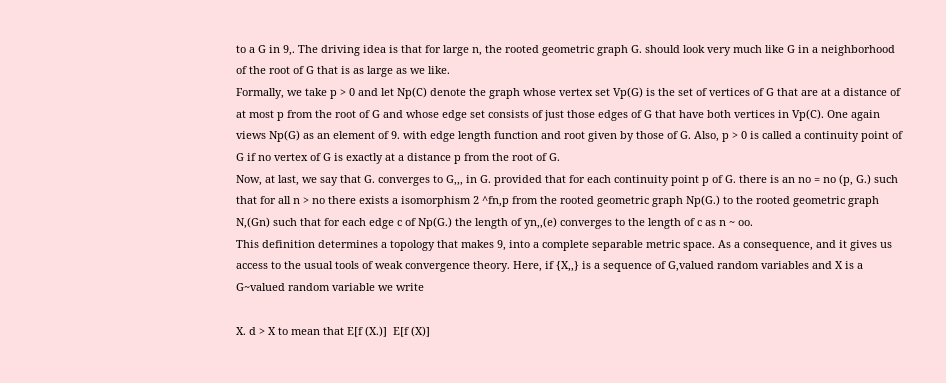to a G in 9,. The driving idea is that for large n, the rooted geometric graph G. should look very much like G in a neighborhood of the root of G that is as large as we like.
Formally, we take p > 0 and let Np(C) denote the graph whose vertex set Vp(G) is the set of vertices of G that are at a distance of at most p from the root of G and whose edge set consists of just those edges of G that have both vertices in Vp(C). One again views Np(G) as an element of 9. with edge length function and root given by those of G. Also, p > 0 is called a continuity point of G if no vertex of G is exactly at a distance p from the root of G.
Now, at last, we say that G. converges to G,,, in G. provided that for each continuity point p of G. there is an no = no (p, G.) such that for all n > no there exists a isomorphism 2 ^fn,p from the rooted geometric graph Np(G.) to the rooted geometric graph N,(Gn) such that for each edge c of Np(G.) the length of yn,,(e) converges to the length of c as n ~ oo.
This definition determines a topology that makes 9, into a complete separable metric space. As a consequence, and it gives us access to the usual tools of weak convergence theory. Here, if {X,,} is a sequence of G,valued random variables and X is a G~valued random variable we write

X. d > X to mean that E[f (X.)]  E[f (X)]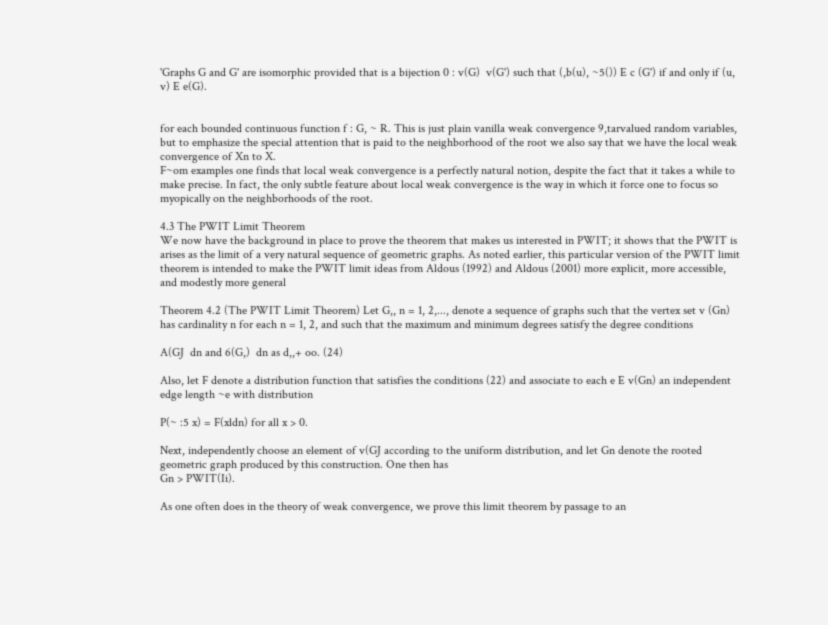'Graphs G and G' are isomorphic provided that is a bijection 0 : v(G)  v(G') such that (,b(u), ~5()) E c (G') if and only if (u, v) E e(G).


for each bounded continuous function f : G, ~ R. This is just plain vanilla weak convergence 9,tarvalued random variables, but to emphasize the special attention that is paid to the neighborhood of the root we also say that we have the local weak convergence of Xn to X.
F~om examples one finds that local weak convergence is a perfectly natural notion, despite the fact that it takes a while to make precise. In fact, the only subtle feature about local weak convergence is the way in which it force one to focus so myopically on the neighborhoods of the root.

4.3 The PWIT Limit Theorem
We now have the background in place to prove the theorem that makes us interested in PWIT; it shows that the PWIT is arises as the limit of a very natural sequence of geometric graphs. As noted earlier, this particular version of the PWIT limit theorem is intended to make the PWIT limit ideas from Aldous (1992) and Aldous (2001) more explicit, more accessible, and modestly more general

Theorem 4.2 (The PWIT Limit Theorem) Let G,, n = 1, 2,..., denote a sequence of graphs such that the vertex set v (Gn) has cardinality n for each n = 1, 2, and such that the maximum and minimum degrees satisfy the degree conditions

A(GJ  dn and 6(G,)  dn as d,,+ oo. (24)

Also, let F denote a distribution function that satisfies the conditions (22) and associate to each e E v(Gn) an independent edge length ~e with distribution

P(~ :5 x) = F(xldn) for all x > 0.

Next, independently choose an element of v(GJ according to the uniform distribution, and let Gn denote the rooted geometric graph produced by this construction. One then has
Gn > PWIT(Ii).

As one often does in the theory of weak convergence, we prove this limit theorem by passage to an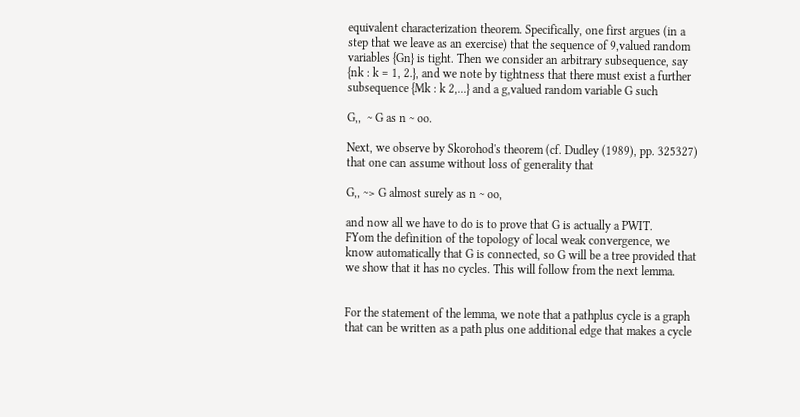equivalent characterization theorem. Specifically, one first argues (in a step that we leave as an exercise) that the sequence of 9,valued random variables {Gn} is tight. Then we consider an arbitrary subsequence, say {nk : k = 1, 2.}, and we note by tightness that there must exist a further subsequence {Mk : k 2,...} and a g,valued random variable G such

G,,  ~ G as n ~ oo.

Next, we observe by Skorohod's theorem (cf. Dudley (1989), pp. 325327) that one can assume without loss of generality that

G,, ~> G almost surely as n ~ oo,

and now all we have to do is to prove that G is actually a PWIT.
FYom the definition of the topology of local weak convergence, we know automatically that G is connected, so G will be a tree provided that we show that it has no cycles. This will follow from the next lemma.


For the statement of the lemma, we note that a pathplus cycle is a graph that can be written as a path plus one additional edge that makes a cycle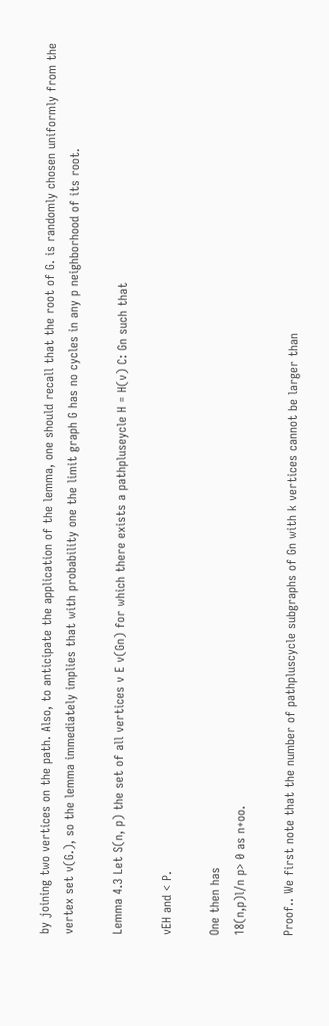by joining two vertices on the path. Also, to anticipate the application of the lemma, one should recall that the root of G. is randomly chosen uniformly from the vertex set v(G.), so the lemma immediately implies that with probability one the limit graph G has no cycles in any p neighborhood of its root.

Lemma 4.3 Let S(n, p) the set of all vertices v E v(Gn) for which there exists a pathpluseycle H = H(v) C: Gn such that

vEH and < P.

One then has
18(n,p)l/n p> 0 as n+oo.

Proof.. We first note that the number of pathpluscycle subgraphs of Gn with k vertices cannot be larger than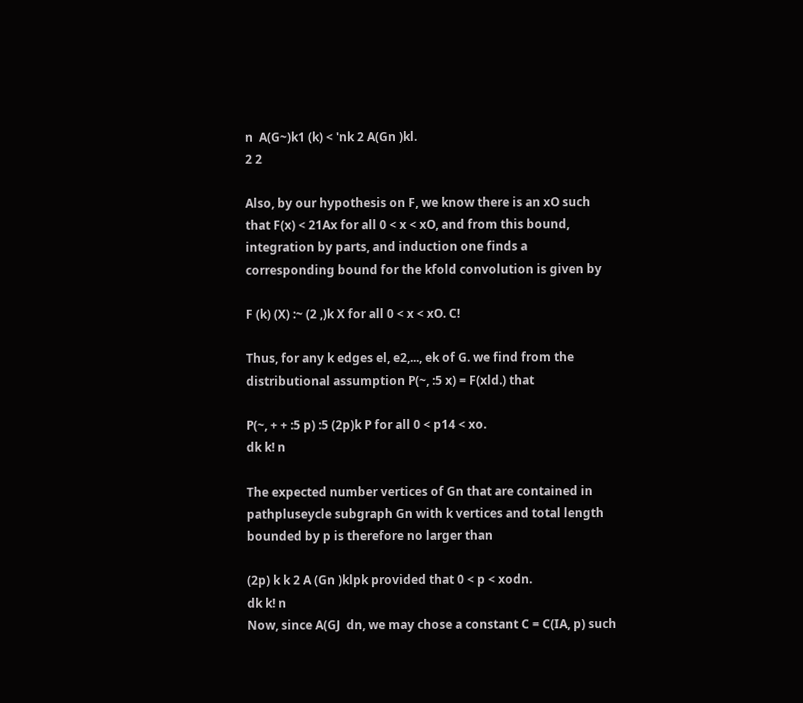n  A(G~)k1 (k) < 'nk 2 A(Gn )kl.
2 2

Also, by our hypothesis on F, we know there is an xO such that F(x) < 21Ax for all 0 < x < xO, and from this bound, integration by parts, and induction one finds a corresponding bound for the kfold convolution is given by

F (k) (X) :~ (2 ,)k X for all 0 < x < xO. C!

Thus, for any k edges el, e2,..., ek of G. we find from the distributional assumption P(~, :5 x) = F(xld.) that

P(~, + + :5 p) :5 (2p)k P for all 0 < p14 < xo.
dk k! n

The expected number vertices of Gn that are contained in pathpluseycle subgraph Gn with k vertices and total length bounded by p is therefore no larger than

(2p) k k 2 A (Gn )klpk provided that 0 < p < xodn.
dk k! n
Now, since A(GJ  dn, we may chose a constant C = C(IA, p) such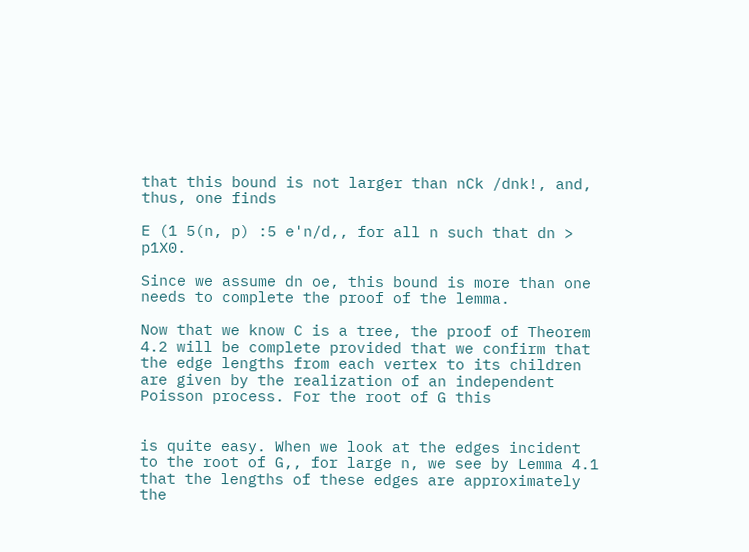that this bound is not larger than nCk /dnk!, and, thus, one finds

E (1 5(n, p) :5 e'n/d,, for all n such that dn > p1X0.

Since we assume dn oe, this bound is more than one needs to complete the proof of the lemma.

Now that we know C is a tree, the proof of Theorem 4.2 will be complete provided that we confirm that the edge lengths from each vertex to its children are given by the realization of an independent Poisson process. For the root of G this


is quite easy. When we look at the edges incident to the root of G,, for large n, we see by Lemma 4.1 that the lengths of these edges are approximately the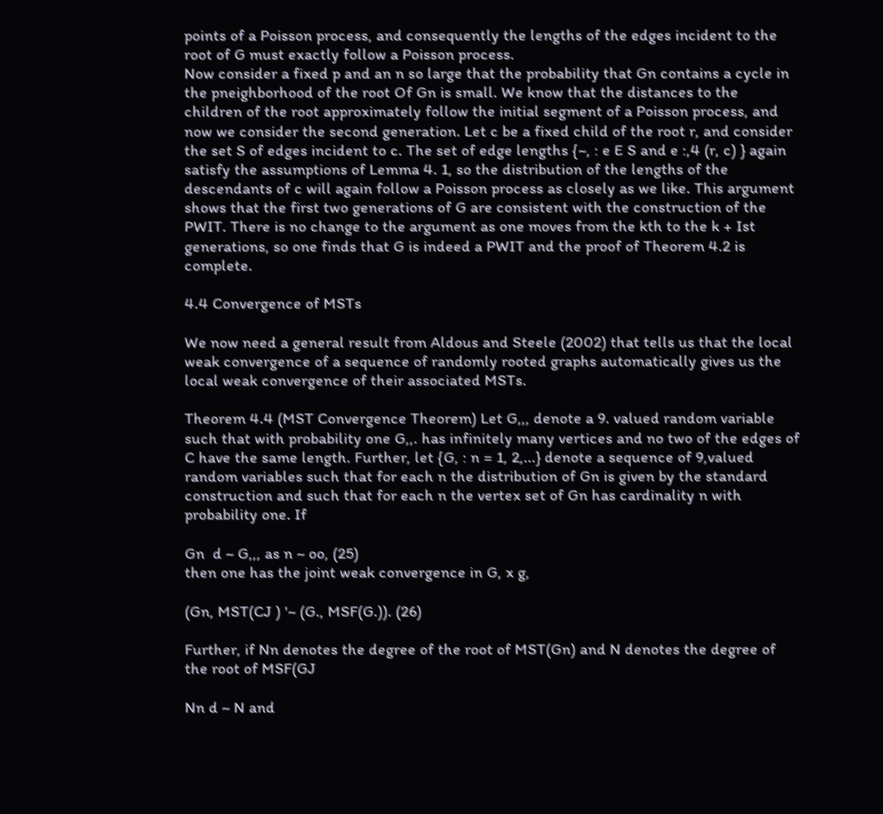points of a Poisson process, and consequently the lengths of the edges incident to the root of G must exactly follow a Poisson process.
Now consider a fixed p and an n so large that the probability that Gn contains a cycle in the pneighborhood of the root Of Gn is small. We know that the distances to the children of the root approximately follow the initial segment of a Poisson process, and now we consider the second generation. Let c be a fixed child of the root r, and consider the set S of edges incident to c. The set of edge lengths {~, : e E S and e :,4 (r, c) } again satisfy the assumptions of Lemma 4. 1, so the distribution of the lengths of the descendants of c will again follow a Poisson process as closely as we like. This argument shows that the first two generations of G are consistent with the construction of the PWIT. There is no change to the argument as one moves from the kth to the k + Ist generations, so one finds that G is indeed a PWIT and the proof of Theorem 4.2 is complete.

4.4 Convergence of MSTs

We now need a general result from Aldous and Steele (2002) that tells us that the local weak convergence of a sequence of randomly rooted graphs automatically gives us the local weak convergence of their associated MSTs.

Theorem 4.4 (MST Convergence Theorem) Let G,,, denote a 9. valued random variable such that with probability one G,,. has infinitely many vertices and no two of the edges of C have the same length. Further, let {G, : n = 1, 2,...} denote a sequence of 9,valued random variables such that for each n the distribution of Gn is given by the standard construction and such that for each n the vertex set of Gn has cardinality n with probability one. If

Gn  d ~ G,,, as n ~ oo, (25)
then one has the joint weak convergence in G, x g,

(Gn, MST(CJ ) '~ (G., MSF(G.)). (26)

Further, if Nn denotes the degree of the root of MST(Gn) and N denotes the degree of the root of MSF(GJ

Nn d ~ N and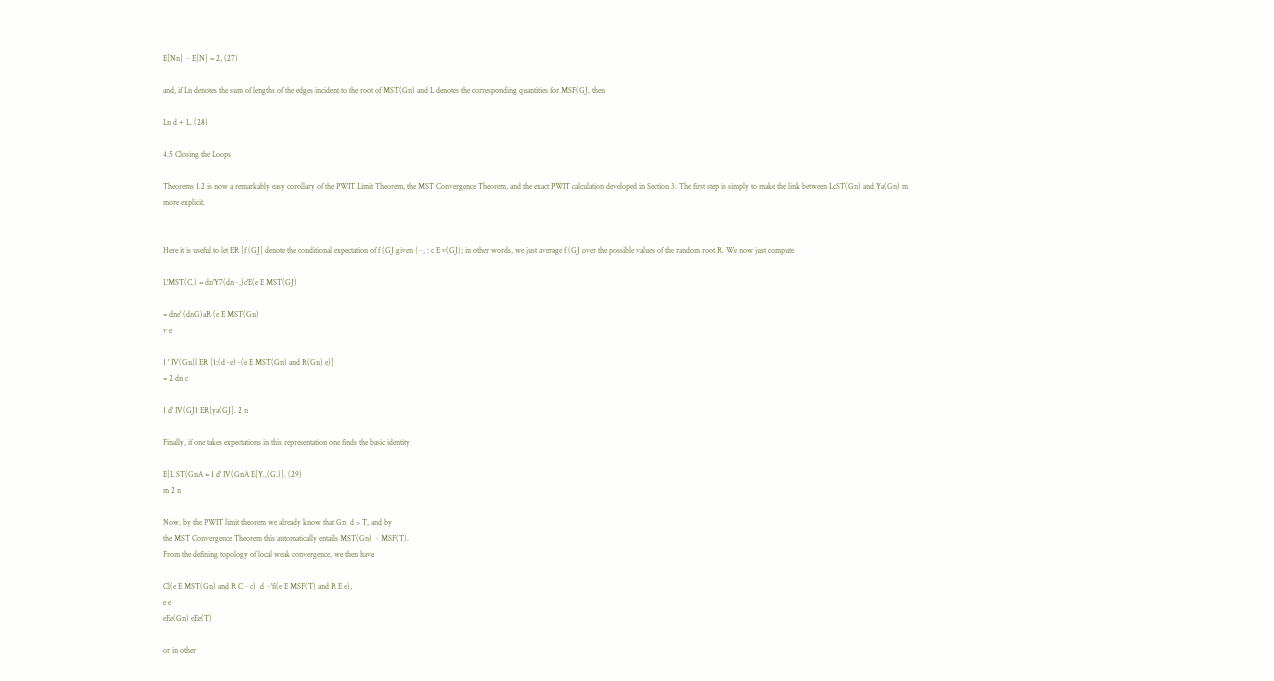E[Nn] ~ E[N] = 2, (27)

and, if Ln denotes the sum of lengths of the edges incident to the root of MST(Gn) and L denotes the corresponding quantities for MSF(GJ, then

Ln d + L. (28)

4.5 Closing the Loops

Theorems 1.2 is now a remarkably easy corollary of the PWIT Limit Theorem, the MST Convergence Theorem, and the exact PWIT calculation developed in Section 3. The first step is simply to make the link between LcST(Gn) and Ya(Gn) m
more explicit.


Here it is useful to let ER [f (GJ] denote the conditional expectation of f (GJ given {~, : c E v(GJ}; in other words, we just average f (GJ over the possible values of the random root R. We now just compute

L'MST(C.) = dn'Y7(dn~,)c'E(e E MST(GJ)

= dne' (dnG)aR (e E MST(Gn)
v e

1 ' IV(Gn)l ER [1:(d~e)~(e E MST(Gn) and R(Gn) e)]
= 2 dn c

1 d' IV(GJ1 ER[ya(GJ]. 2 n

Finally, if one takes expectations in this representation one finds the basic identity

E[L ST(GnA = 1 d' IV(GnA E[Y.,(G.)]. (29)
m 2 n

Now, by the PWIT limit theorem we already know that Gn  d > T, and by
the MST Convergence Theorem this automatically entails MST(Gn) ~ MSF(T).
From the defining topology of local weak convergence, we then have

Cl(e E MST(Gn) and R C~ c)  d ~'fi(e E MSF(T) and R E e),
e e
eEe(Gn) eEe(T)

or in other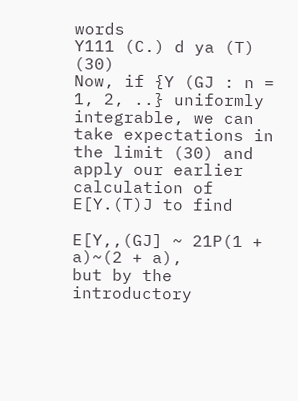words
Y111 (C.) d ya (T) (30)
Now, if {Y (GJ : n = 1, 2, ..} uniformly integrable, we can take expectations in the limit (30) and apply our earlier calculation of E[Y.(T)J to find

E[Y,,(GJ] ~ 21P(1 + a)~(2 + a),
but by the introductory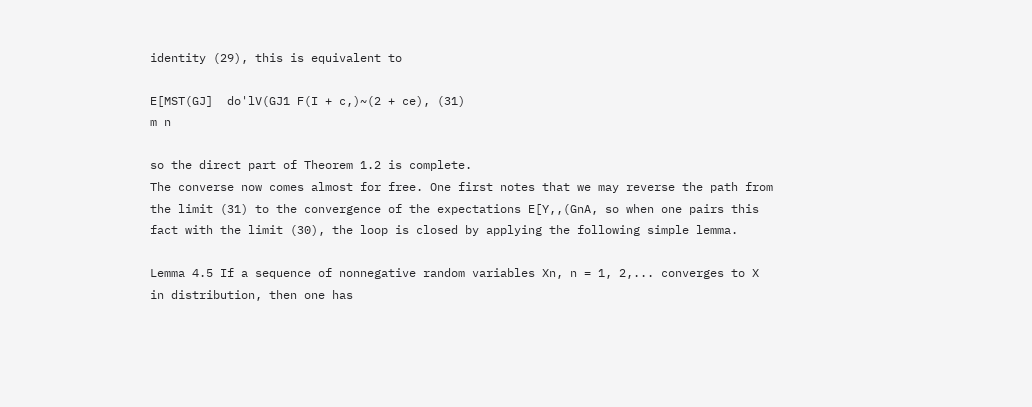identity (29), this is equivalent to

E[MST(GJ]  do'lV(GJ1 F(I + c,)~(2 + ce), (31)
m n

so the direct part of Theorem 1.2 is complete.
The converse now comes almost for free. One first notes that we may reverse the path from the limit (31) to the convergence of the expectations E[Y,,(GnA, so when one pairs this fact with the limit (30), the loop is closed by applying the following simple lemma.

Lemma 4.5 If a sequence of nonnegative random variables Xn, n = 1, 2,... converges to X in distribution, then one has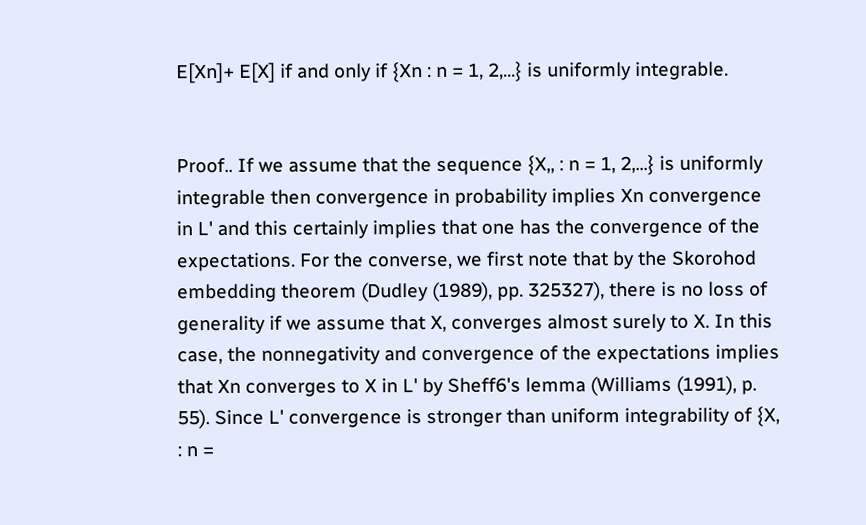E[Xn]+ E[X] if and only if {Xn : n = 1, 2,...} is uniformly integrable.


Proof.. If we assume that the sequence {X,, : n = 1, 2,...} is uniformly integrable then convergence in probability implies Xn convergence in L' and this certainly implies that one has the convergence of the expectations. For the converse, we first note that by the Skorohod embedding theorem (Dudley (1989), pp. 325327), there is no loss of generality if we assume that X, converges almost surely to X. In this case, the nonnegativity and convergence of the expectations implies that Xn converges to X in L' by Sheff6's lemma (Williams (1991), p. 55). Since L' convergence is stronger than uniform integrability of {X, : n =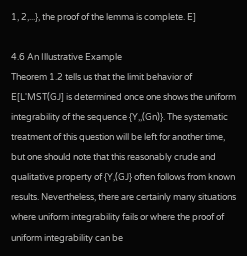1, 2,...}, the proof of the lemma is complete. E]

4.6 An Illustrative Example
Theorem 1.2 tells us that the limit behavior of E[L'MST(GJ] is determined once one shows the uniform integrability of the sequence {Y,,(Gn)}. The systematic treatment of this question will be left for another time, but one should note that this reasonably crude and qualitative property of {Y,(GJ} often follows from known results. Nevertheless, there are certainly many situations where uniform integrability fails or where the proof of uniform integrability can be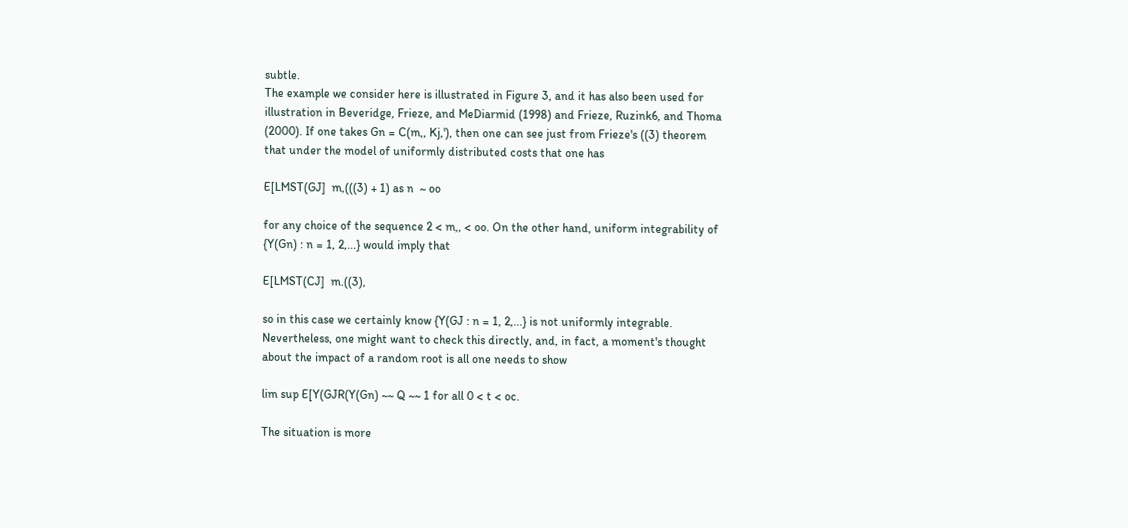subtle.
The example we consider here is illustrated in Figure 3, and it has also been used for illustration in Beveridge, Frieze, and MeDiarmid (1998) and Frieze, Ruzink6, and Thoma (2000). If one takes Gn = C(m,, Kj,'), then one can see just from Frieze's ((3) theorem that under the model of uniformly distributed costs that one has

E[LMST(GJ]  m,(((3) + 1) as n  ~ oo

for any choice of the sequence 2 < m,, < oo. On the other hand, uniform integrability of {Y(Gn) : n = 1, 2,...} would imply that

E[LMST(CJ]  m.((3),

so in this case we certainly know {Y(GJ : n = 1, 2,...} is not uniformly integrable. Nevertheless, one might want to check this directly, and, in fact, a moment's thought about the impact of a random root is all one needs to show

lim sup E[Y(GJR(Y(Gn) ~~ Q ~~ 1 for all 0 < t < oc.

The situation is more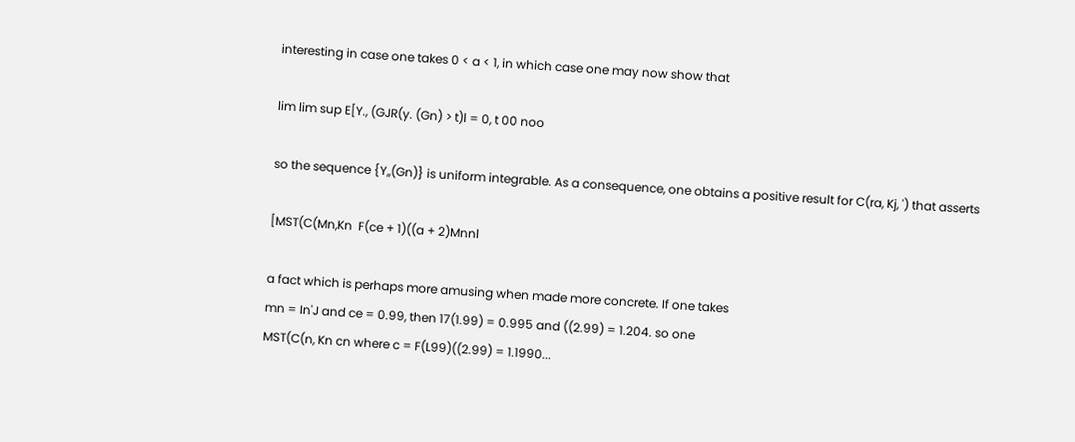interesting in case one takes 0 < a < 1, in which case one may now show that

lim lim sup E[Y., (GJR(y. (Gn) > t)l = 0, t 00 noo

so the sequence {Y,,(Gn)} is uniform integrable. As a consequence, one obtains a positive result for C(ra, Kj, ') that asserts

[MST(C(Mn,Kn  F(ce + 1)((a + 2)Mnnl

a fact which is perhaps more amusing when made more concrete. If one takes
mn = In'J and ce = 0.99, then 17(1.99) = 0.995 and ((2.99) = 1.204. so one
MST(C(n, Kn cn where c = F(L99)((2.99) = 1.1990...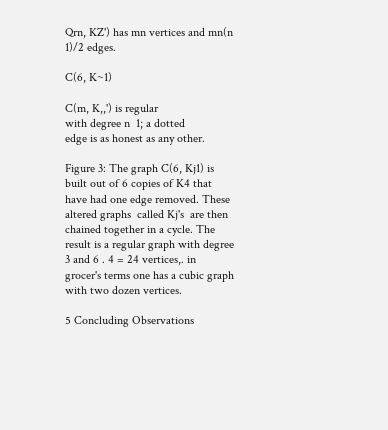Qrn, KZ') has mn vertices and mn(n  1)/2 edges.

C(6, K~1)

C(m, K,,') is regular
with degree n  1; a dotted
edge is as honest as any other.

Figure 3: The graph C(6, Kj1) is built out of 6 copies of K4 that have had one edge removed. These altered graphs  called Kj's  are then chained together in a cycle. The result is a regular graph with degree 3 and 6 . 4 = 24 vertices,. in grocer's terms one has a cubic graph with two dozen vertices.

5 Concluding Observations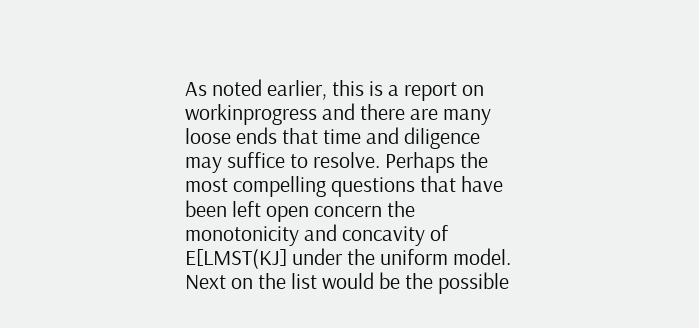As noted earlier, this is a report on workinprogress and there are many loose ends that time and diligence may suffice to resolve. Perhaps the most compelling questions that have been left open concern the monotonicity and concavity of E[LMST(KJ] under the uniform model. Next on the list would be the possible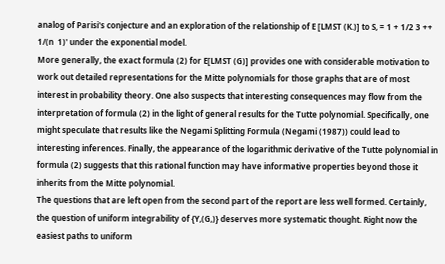analog of Parisi's conjecture and an exploration of the relationship of E [LMST (K.)] to S, = 1 + 1/2 3 ++ 1/(n  1)' under the exponential model.
More generally, the exact formula (2) for E[LMST (G)] provides one with considerable motivation to work out detailed representations for the Mitte polynomials for those graphs that are of most interest in probability theory. One also suspects that interesting consequences may flow from the interpretation of formula (2) in the light of general results for the Tutte polynomial. Specifically, one might speculate that results like the Negami Splitting Formula (Negami (1987)) could lead to interesting inferences. Finally, the appearance of the logarithmic derivative of the Tutte polynomial in formula (2) suggests that this rational function may have informative properties beyond those it inherits from the Mitte polynomial.
The questions that are left open from the second part of the report are less well formed. Certainly, the question of uniform integrability of {Y,(G,)} deserves more systematic thought. Right now the easiest paths to uniform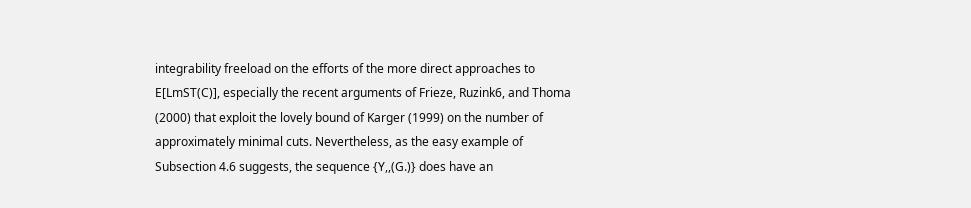integrability freeload on the efforts of the more direct approaches to E[LmST(C)], especially the recent arguments of Frieze, Ruzink6, and Thoma (2000) that exploit the lovely bound of Karger (1999) on the number of approximately minimal cuts. Nevertheless, as the easy example of Subsection 4.6 suggests, the sequence {Y,,(G.)} does have an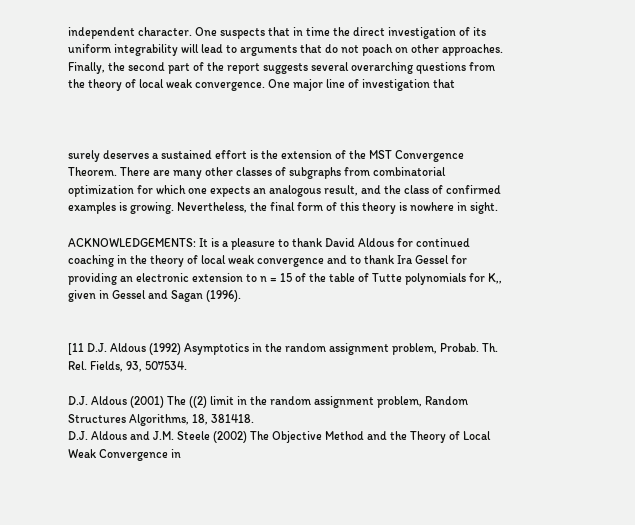independent character. One suspects that in time the direct investigation of its uniform integrability will lead to arguments that do not poach on other approaches.
Finally, the second part of the report suggests several overarching questions from the theory of local weak convergence. One major line of investigation that



surely deserves a sustained effort is the extension of the MST Convergence Theorem. There are many other classes of subgraphs from combinatorial optimization for which one expects an analogous result, and the class of confirmed examples is growing. Nevertheless, the final form of this theory is nowhere in sight.

ACKNOWLEDGEMENTS: It is a pleasure to thank David Aldous for continued coaching in the theory of local weak convergence and to thank Ira Gessel for providing an electronic extension to n = 15 of the table of Tutte polynomials for K,, given in Gessel and Sagan (1996).


[11 D.J. Aldous (1992) Asymptotics in the random assignment problem, Probab. Th. Rel. Fields, 93, 507534.

D.J. Aldous (2001) The ((2) limit in the random assignment problem, Random Structures Algorithms, 18, 381418.
D.J. Aldous and J.M. Steele (2002) The Objective Method and the Theory of Local Weak Convergence in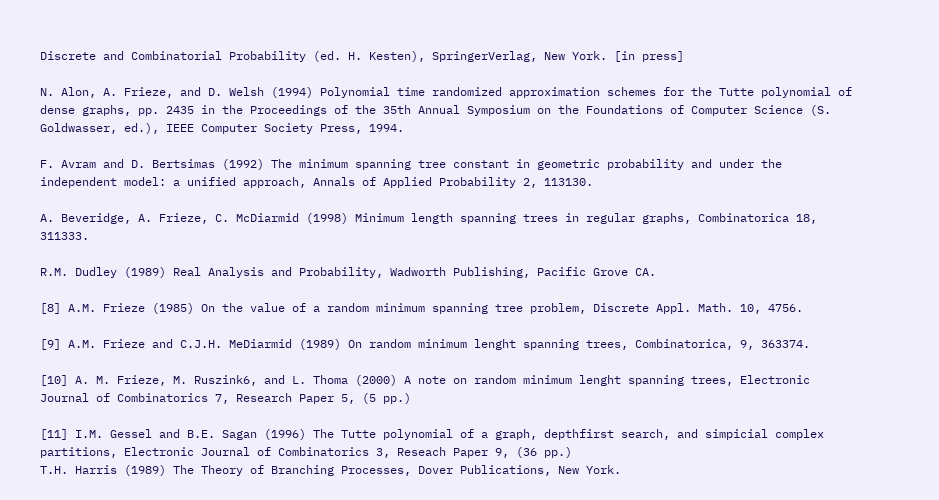Discrete and Combinatorial Probability (ed. H. Kesten), SpringerVerlag, New York. [in press]

N. Alon, A. Frieze, and D. Welsh (1994) Polynomial time randomized approximation schemes for the Tutte polynomial of dense graphs, pp. 2435 in the Proceedings of the 35th Annual Symposium on the Foundations of Computer Science (S. Goldwasser, ed.), IEEE Computer Society Press, 1994.

F. Avram and D. Bertsimas (1992) The minimum spanning tree constant in geometric probability and under the independent model: a unified approach, Annals of Applied Probability 2, 113130.

A. Beveridge, A. Frieze, C. McDiarmid (1998) Minimum length spanning trees in regular graphs, Combinatorica 18, 311333.

R.M. Dudley (1989) Real Analysis and Probability, Wadworth Publishing, Pacific Grove CA.

[8] A.M. Frieze (1985) On the value of a random minimum spanning tree problem, Discrete Appl. Math. 10, 4756.

[9] A.M. Frieze and C.J.H. MeDiarmid (1989) On random minimum lenght spanning trees, Combinatorica, 9, 363374.

[10] A. M. Frieze, M. Ruszink6, and L. Thoma (2000) A note on random minimum lenght spanning trees, Electronic Journal of Combinatorics 7, Research Paper 5, (5 pp.)

[11] I.M. Gessel and B.E. Sagan (1996) The Tutte polynomial of a graph, depthfirst search, and simpicial complex partitions, Electronic Journal of Combinatorics 3, Reseach Paper 9, (36 pp.)
T.H. Harris (1989) The Theory of Branching Processes, Dover Publications, New York.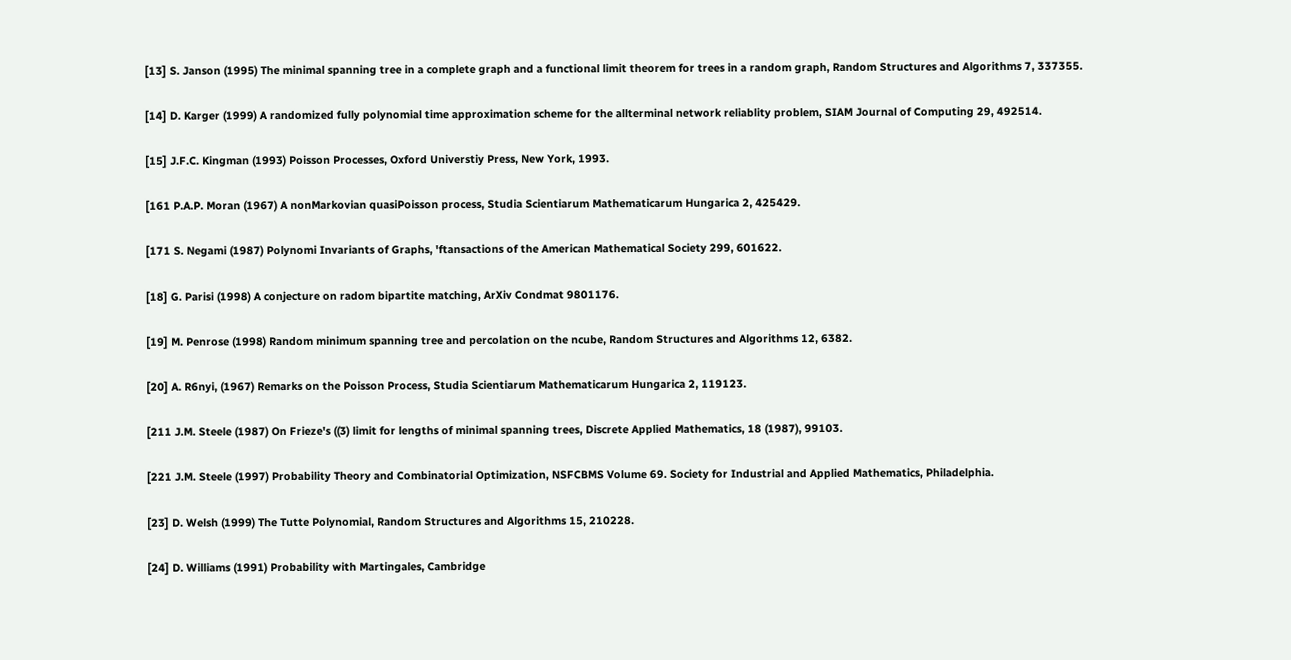[13] S. Janson (1995) The minimal spanning tree in a complete graph and a functional limit theorem for trees in a random graph, Random Structures and Algorithms 7, 337355.

[14] D. Karger (1999) A randomized fully polynomial time approximation scheme for the allterminal network reliablity problem, SIAM Journal of Computing 29, 492514.

[15] J.F.C. Kingman (1993) Poisson Processes, Oxford Universtiy Press, New York, 1993.

[161 P.A.P. Moran (1967) A nonMarkovian quasiPoisson process, Studia Scientiarum Mathematicarum Hungarica 2, 425429.

[171 S. Negami (1987) Polynomi Invariants of Graphs, 'ftansactions of the American Mathematical Society 299, 601622.

[18] G. Parisi (1998) A conjecture on radom bipartite matching, ArXiv Condmat 9801176.

[19] M. Penrose (1998) Random minimum spanning tree and percolation on the ncube, Random Structures and Algorithms 12, 6382.

[20] A. R6nyi, (1967) Remarks on the Poisson Process, Studia Scientiarum Mathematicarum Hungarica 2, 119123.

[211 J.M. Steele (1987) On Frieze's ((3) limit for lengths of minimal spanning trees, Discrete Applied Mathematics, 18 (1987), 99103.

[221 J.M. Steele (1997) Probability Theory and Combinatorial Optimization, NSFCBMS Volume 69. Society for Industrial and Applied Mathematics, Philadelphia.

[23] D. Welsh (1999) The Tutte Polynomial, Random Structures and Algorithms 15, 210228.

[24] D. Williams (1991) Probability with Martingales, Cambridge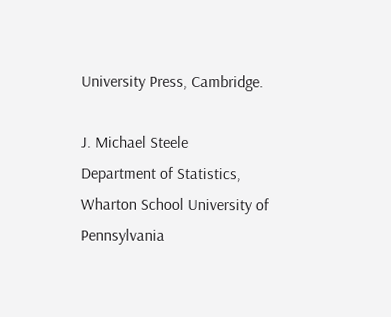University Press, Cambridge.

J. Michael Steele
Department of Statistics, Wharton School University of Pennsylvania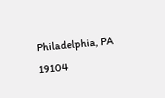Philadelphia, PA 19104